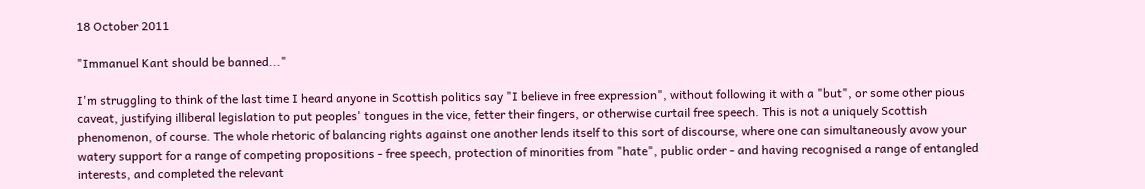18 October 2011

"Immanuel Kant should be banned..."

I'm struggling to think of the last time I heard anyone in Scottish politics say "I believe in free expression", without following it with a "but", or some other pious caveat, justifying illiberal legislation to put peoples' tongues in the vice, fetter their fingers, or otherwise curtail free speech. This is not a uniquely Scottish phenomenon, of course. The whole rhetoric of balancing rights against one another lends itself to this sort of discourse, where one can simultaneously avow your watery support for a range of competing propositions - free speech, protection of minorities from "hate", public order - and having recognised a range of entangled interests, and completed the relevant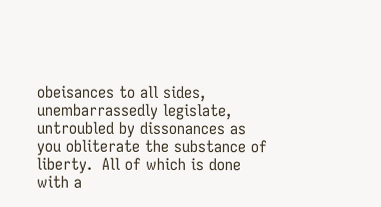obeisances to all sides, unembarrassedly legislate, untroubled by dissonances as you obliterate the substance of liberty.  All of which is done with a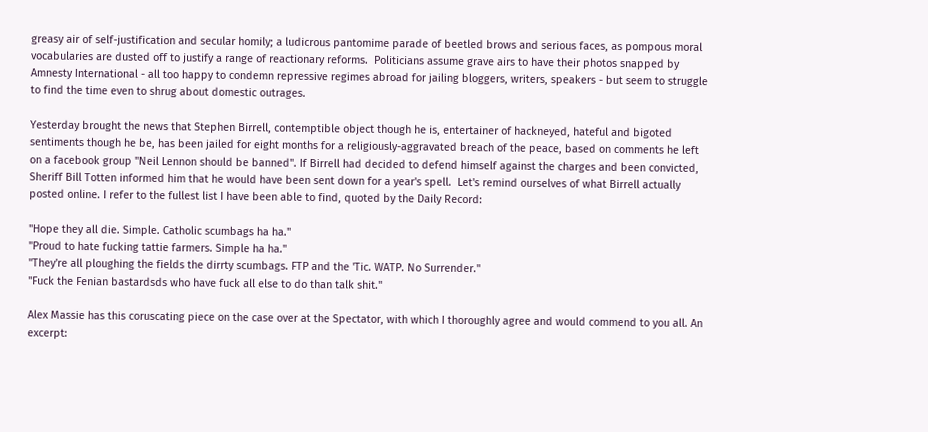greasy air of self-justification and secular homily; a ludicrous pantomime parade of beetled brows and serious faces, as pompous moral vocabularies are dusted off to justify a range of reactionary reforms.  Politicians assume grave airs to have their photos snapped by Amnesty International - all too happy to condemn repressive regimes abroad for jailing bloggers, writers, speakers - but seem to struggle to find the time even to shrug about domestic outrages.

Yesterday brought the news that Stephen Birrell, contemptible object though he is, entertainer of hackneyed, hateful and bigoted sentiments though he be, has been jailed for eight months for a religiously-aggravated breach of the peace, based on comments he left on a facebook group "Neil Lennon should be banned". If Birrell had decided to defend himself against the charges and been convicted, Sheriff Bill Totten informed him that he would have been sent down for a year's spell.  Let's remind ourselves of what Birrell actually posted online. I refer to the fullest list I have been able to find, quoted by the Daily Record:

"Hope they all die. Simple. Catholic scumbags ha ha."
"Proud to hate fucking tattie farmers. Simple ha ha."
"They're all ploughing the fields the dirrty scumbags. FTP and the 'Tic. WATP. No Surrender."
"Fuck the Fenian bastardsds who have fuck all else to do than talk shit."

Alex Massie has this coruscating piece on the case over at the Spectator, with which I thoroughly agree and would commend to you all. An excerpt: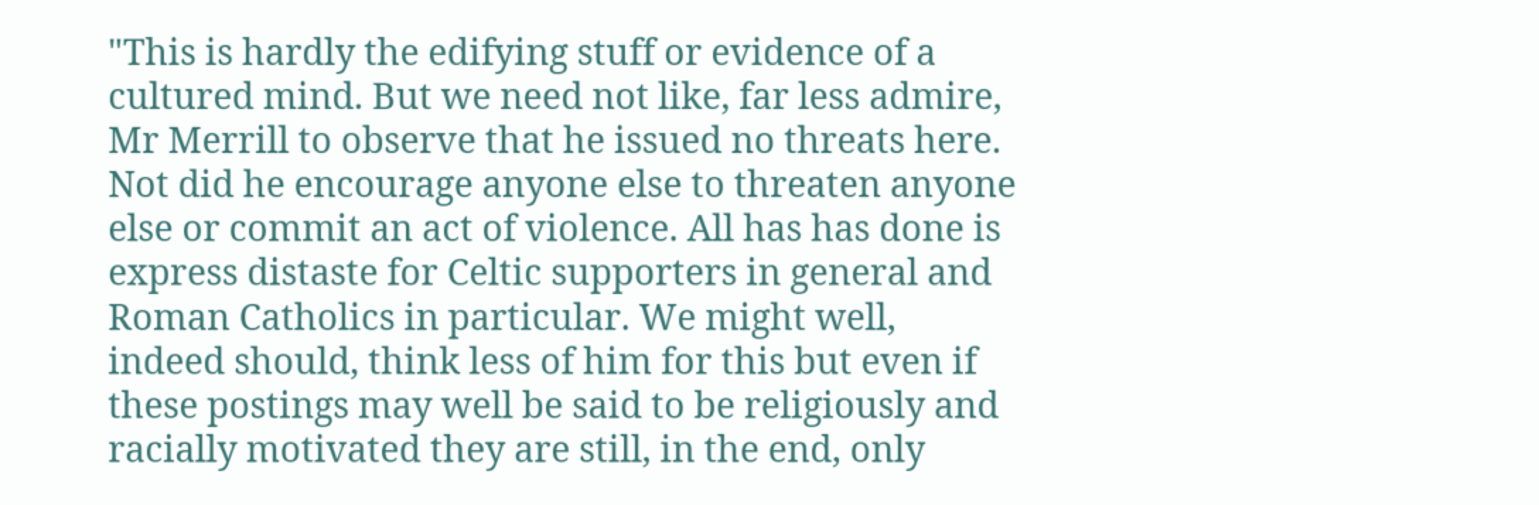"This is hardly the edifying stuff or evidence of a cultured mind. But we need not like, far less admire, Mr Merrill to observe that he issued no threats here. Not did he encourage anyone else to threaten anyone else or commit an act of violence. All has has done is express distaste for Celtic supporters in general and Roman Catholics in particular. We might well, indeed should, think less of him for this but even if these postings may well be said to be religiously and racially motivated they are still, in the end, only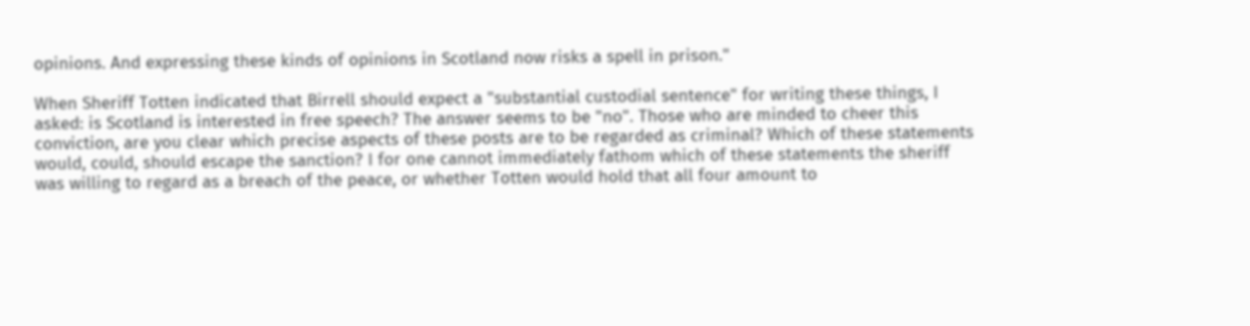opinions. And expressing these kinds of opinions in Scotland now risks a spell in prison."

When Sheriff Totten indicated that Birrell should expect a "substantial custodial sentence" for writing these things, I asked: is Scotland is interested in free speech? The answer seems to be "no". Those who are minded to cheer this conviction, are you clear which precise aspects of these posts are to be regarded as criminal? Which of these statements would, could, should escape the sanction? I for one cannot immediately fathom which of these statements the sheriff was willing to regard as a breach of the peace, or whether Totten would hold that all four amount to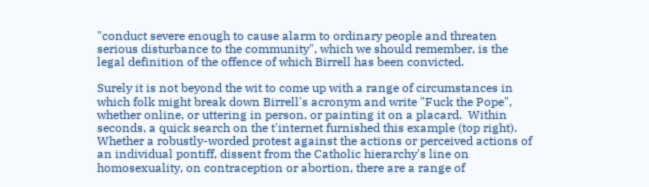"conduct severe enough to cause alarm to ordinary people and threaten serious disturbance to the community", which we should remember, is the legal definition of the offence of which Birrell has been convicted.

Surely it is not beyond the wit to come up with a range of circumstances in which folk might break down Birrell's acronym and write "Fuck the Pope", whether online, or uttering in person, or painting it on a placard.  Within seconds, a quick search on the t'internet furnished this example (top right).  Whether a robustly-worded protest against the actions or perceived actions of an individual pontiff, dissent from the Catholic hierarchy's line on homosexuality, on contraception or abortion, there are a range of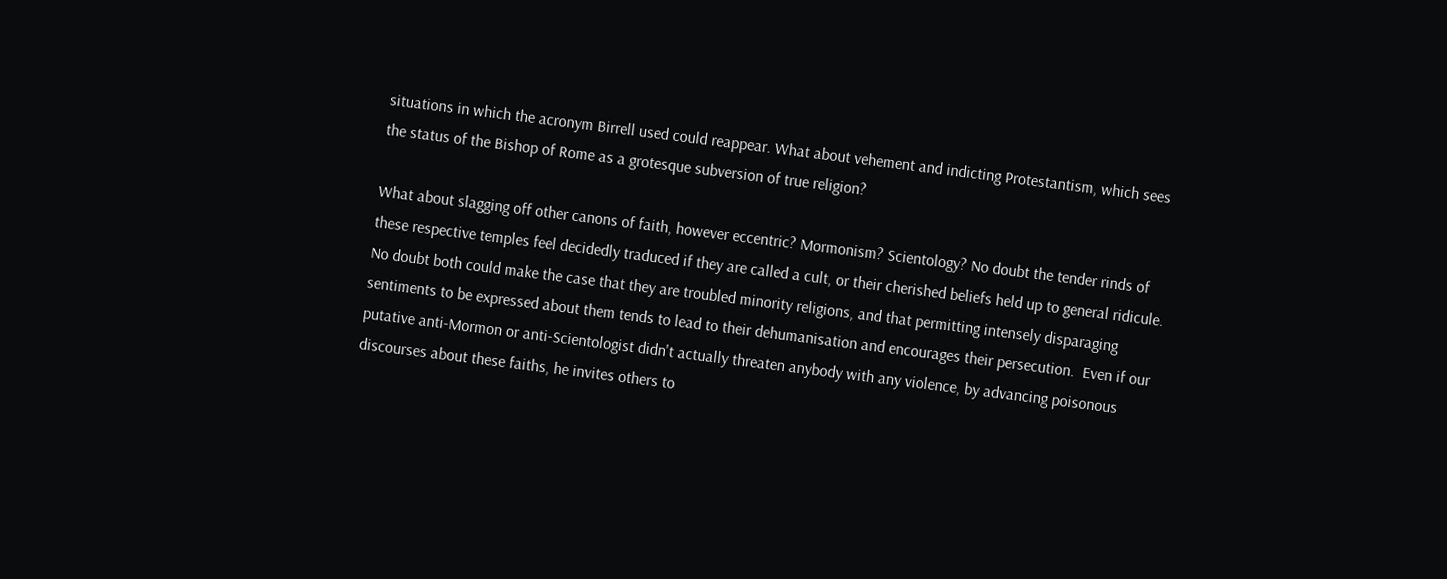situations in which the acronym Birrell used could reappear. What about vehement and indicting Protestantism, which sees the status of the Bishop of Rome as a grotesque subversion of true religion?

What about slagging off other canons of faith, however eccentric? Mormonism? Scientology? No doubt the tender rinds of these respective temples feel decidedly traduced if they are called a cult, or their cherished beliefs held up to general ridicule.  No doubt both could make the case that they are troubled minority religions, and that permitting intensely disparaging sentiments to be expressed about them tends to lead to their dehumanisation and encourages their persecution.  Even if our putative anti-Mormon or anti-Scientologist didn't actually threaten anybody with any violence, by advancing poisonous discourses about these faiths, he invites others to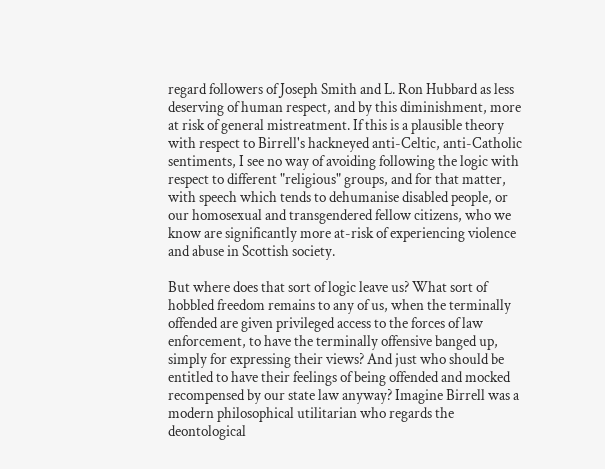regard followers of Joseph Smith and L. Ron Hubbard as less deserving of human respect, and by this diminishment, more at risk of general mistreatment. If this is a plausible theory with respect to Birrell's hackneyed anti-Celtic, anti-Catholic sentiments, I see no way of avoiding following the logic with respect to different "religious" groups, and for that matter, with speech which tends to dehumanise disabled people, or our homosexual and transgendered fellow citizens, who we know are significantly more at-risk of experiencing violence and abuse in Scottish society.

But where does that sort of logic leave us? What sort of hobbled freedom remains to any of us, when the terminally offended are given privileged access to the forces of law enforcement, to have the terminally offensive banged up, simply for expressing their views? And just who should be entitled to have their feelings of being offended and mocked recompensed by our state law anyway? Imagine Birrell was a modern philosophical utilitarian who regards the deontological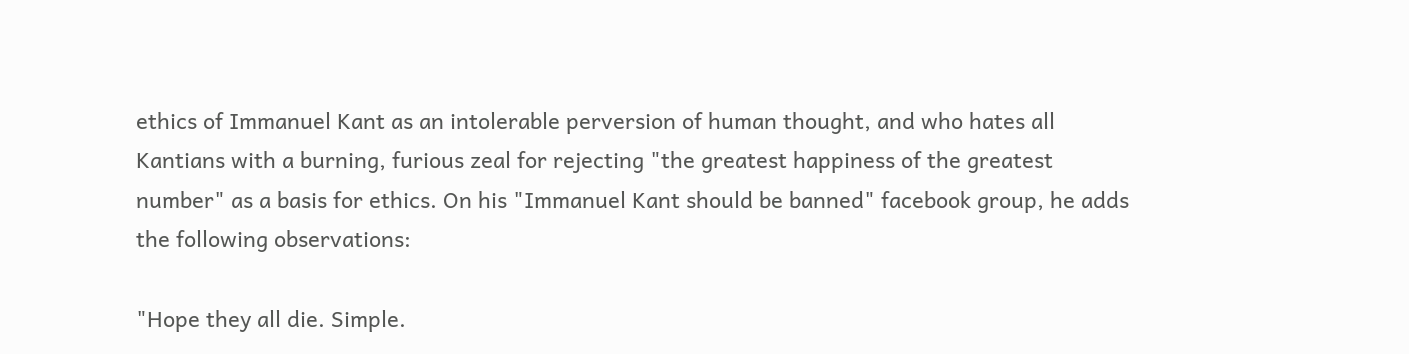ethics of Immanuel Kant as an intolerable perversion of human thought, and who hates all Kantians with a burning, furious zeal for rejecting "the greatest happiness of the greatest number" as a basis for ethics. On his "Immanuel Kant should be banned" facebook group, he adds the following observations:

"Hope they all die. Simple.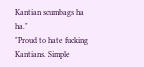Kantian scumbags ha ha."
"Proud to hate fucking Kantians. Simple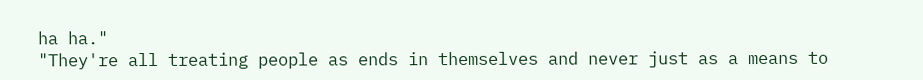ha ha."
"They're all treating people as ends in themselves and never just as a means to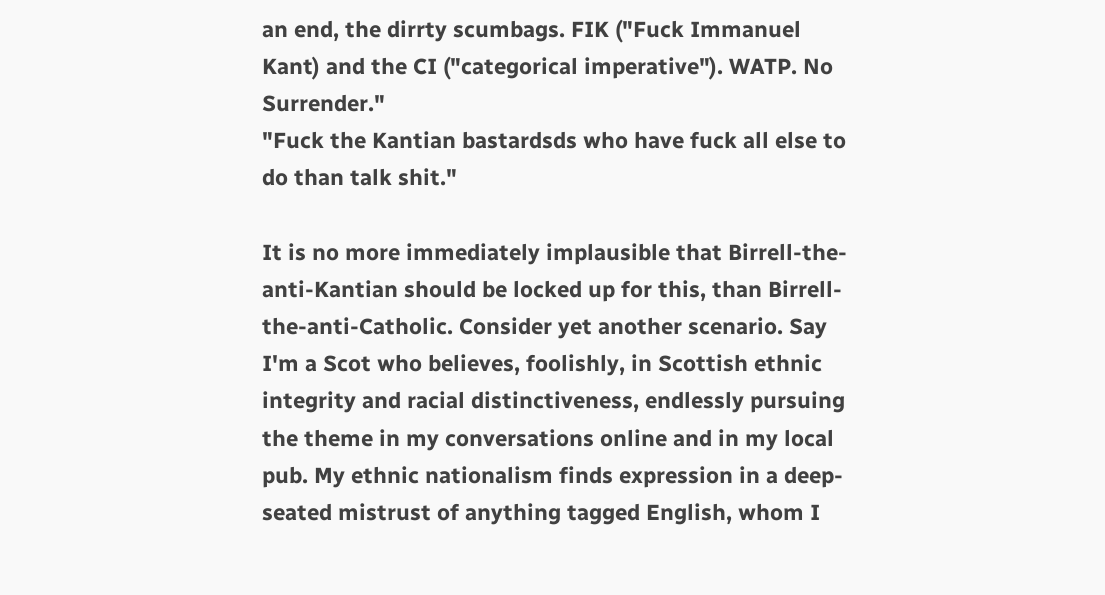an end, the dirrty scumbags. FIK ("Fuck Immanuel Kant) and the CI ("categorical imperative"). WATP. No Surrender."
"Fuck the Kantian bastardsds who have fuck all else to do than talk shit."

It is no more immediately implausible that Birrell-the-anti-Kantian should be locked up for this, than Birrell-the-anti-Catholic. Consider yet another scenario. Say I'm a Scot who believes, foolishly, in Scottish ethnic integrity and racial distinctiveness, endlessly pursuing the theme in my conversations online and in my local pub. My ethnic nationalism finds expression in a deep-seated mistrust of anything tagged English, whom I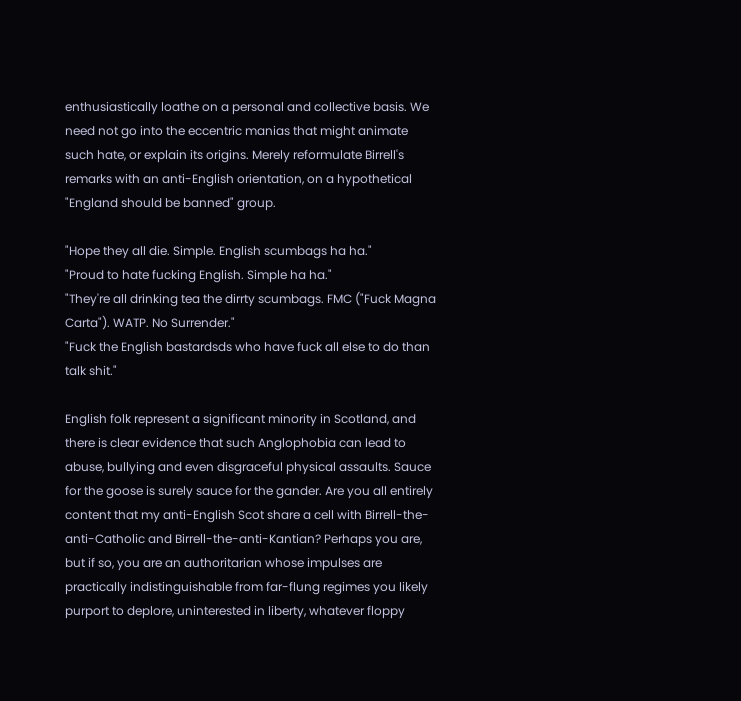enthusiastically loathe on a personal and collective basis. We need not go into the eccentric manias that might animate such hate, or explain its origins. Merely reformulate Birrell's remarks with an anti-English orientation, on a hypothetical "England should be banned" group.

"Hope they all die. Simple. English scumbags ha ha."
"Proud to hate fucking English. Simple ha ha."
"They're all drinking tea the dirrty scumbags. FMC ("Fuck Magna Carta"). WATP. No Surrender."
"Fuck the English bastardsds who have fuck all else to do than talk shit."

English folk represent a significant minority in Scotland, and there is clear evidence that such Anglophobia can lead to abuse, bullying and even disgraceful physical assaults. Sauce for the goose is surely sauce for the gander. Are you all entirely content that my anti-English Scot share a cell with Birrell-the-anti-Catholic and Birrell-the-anti-Kantian? Perhaps you are, but if so, you are an authoritarian whose impulses are practically indistinguishable from far-flung regimes you likely purport to deplore, uninterested in liberty, whatever floppy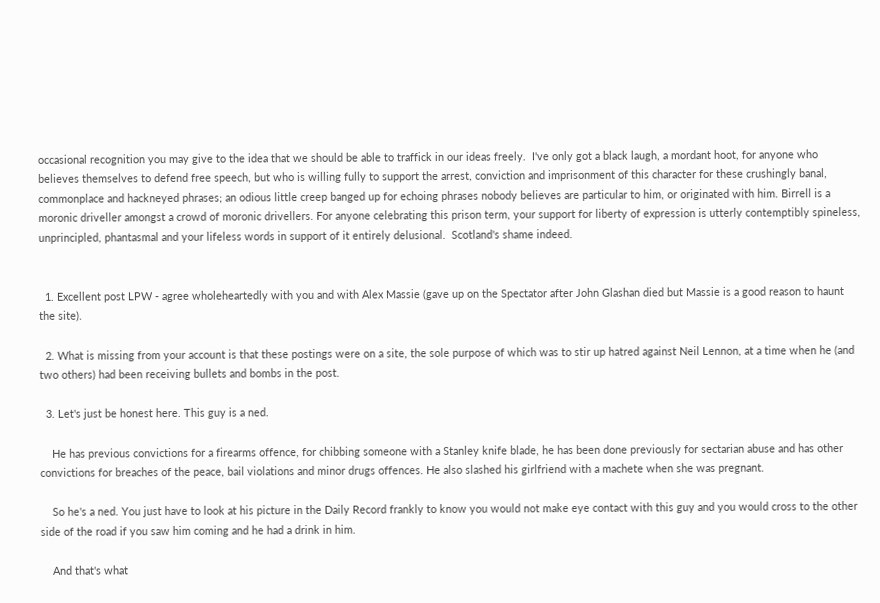occasional recognition you may give to the idea that we should be able to traffick in our ideas freely.  I've only got a black laugh, a mordant hoot, for anyone who believes themselves to defend free speech, but who is willing fully to support the arrest, conviction and imprisonment of this character for these crushingly banal, commonplace and hackneyed phrases; an odious little creep banged up for echoing phrases nobody believes are particular to him, or originated with him. Birrell is a moronic driveller amongst a crowd of moronic drivellers. For anyone celebrating this prison term, your support for liberty of expression is utterly contemptibly spineless, unprincipled, phantasmal and your lifeless words in support of it entirely delusional.  Scotland's shame indeed.


  1. Excellent post LPW - agree wholeheartedly with you and with Alex Massie (gave up on the Spectator after John Glashan died but Massie is a good reason to haunt the site).

  2. What is missing from your account is that these postings were on a site, the sole purpose of which was to stir up hatred against Neil Lennon, at a time when he (and two others) had been receiving bullets and bombs in the post.

  3. Let's just be honest here. This guy is a ned.

    He has previous convictions for a firearms offence, for chibbing someone with a Stanley knife blade, he has been done previously for sectarian abuse and has other convictions for breaches of the peace, bail violations and minor drugs offences. He also slashed his girlfriend with a machete when she was pregnant.

    So he's a ned. You just have to look at his picture in the Daily Record frankly to know you would not make eye contact with this guy and you would cross to the other side of the road if you saw him coming and he had a drink in him.

    And that's what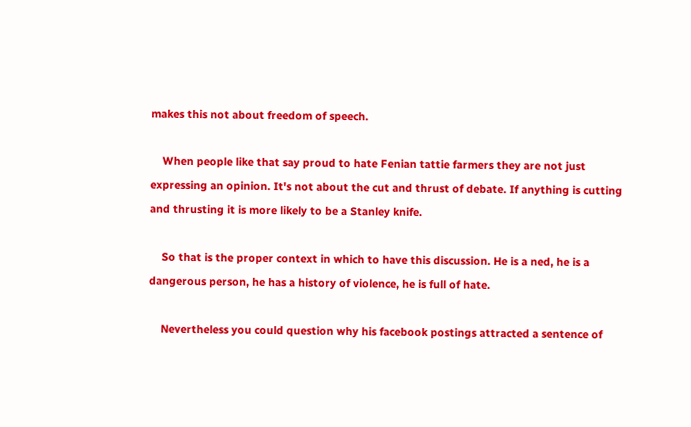makes this not about freedom of speech.

    When people like that say proud to hate Fenian tattie farmers they are not just expressing an opinion. It's not about the cut and thrust of debate. If anything is cutting and thrusting it is more likely to be a Stanley knife.

    So that is the proper context in which to have this discussion. He is a ned, he is a dangerous person, he has a history of violence, he is full of hate.

    Nevertheless you could question why his facebook postings attracted a sentence of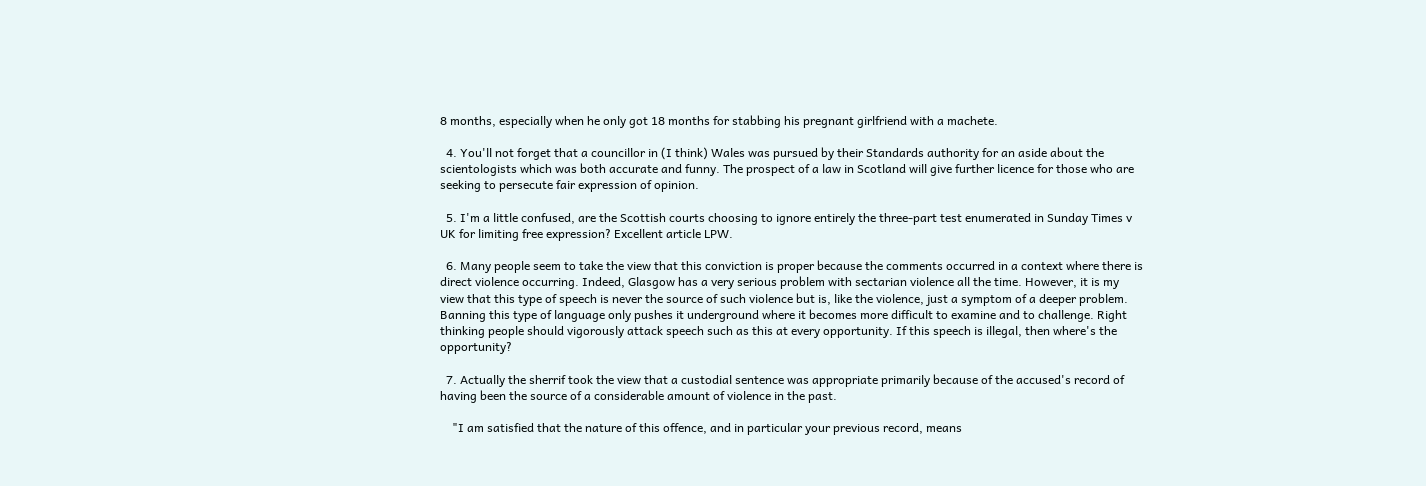8 months, especially when he only got 18 months for stabbing his pregnant girlfriend with a machete.

  4. You'll not forget that a councillor in (I think) Wales was pursued by their Standards authority for an aside about the scientologists which was both accurate and funny. The prospect of a law in Scotland will give further licence for those who are seeking to persecute fair expression of opinion.

  5. I'm a little confused, are the Scottish courts choosing to ignore entirely the three-part test enumerated in Sunday Times v UK for limiting free expression? Excellent article LPW.

  6. Many people seem to take the view that this conviction is proper because the comments occurred in a context where there is direct violence occurring. Indeed, Glasgow has a very serious problem with sectarian violence all the time. However, it is my view that this type of speech is never the source of such violence but is, like the violence, just a symptom of a deeper problem. Banning this type of language only pushes it underground where it becomes more difficult to examine and to challenge. Right thinking people should vigorously attack speech such as this at every opportunity. If this speech is illegal, then where's the opportunity?

  7. Actually the sherrif took the view that a custodial sentence was appropriate primarily because of the accused's record of having been the source of a considerable amount of violence in the past.

    "I am satisfied that the nature of this offence, and in particular your previous record, means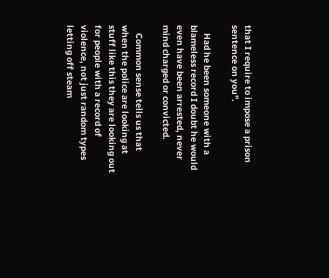that I require to impose a prison sentence on you".

    Had he been someone with a blameless record I doubt he would even have been arrested, never mind charged or convicted.

    Common sense tells us that when the police are looking at stuff like this they are looking out for people with a record of violence, not just random types letting off steam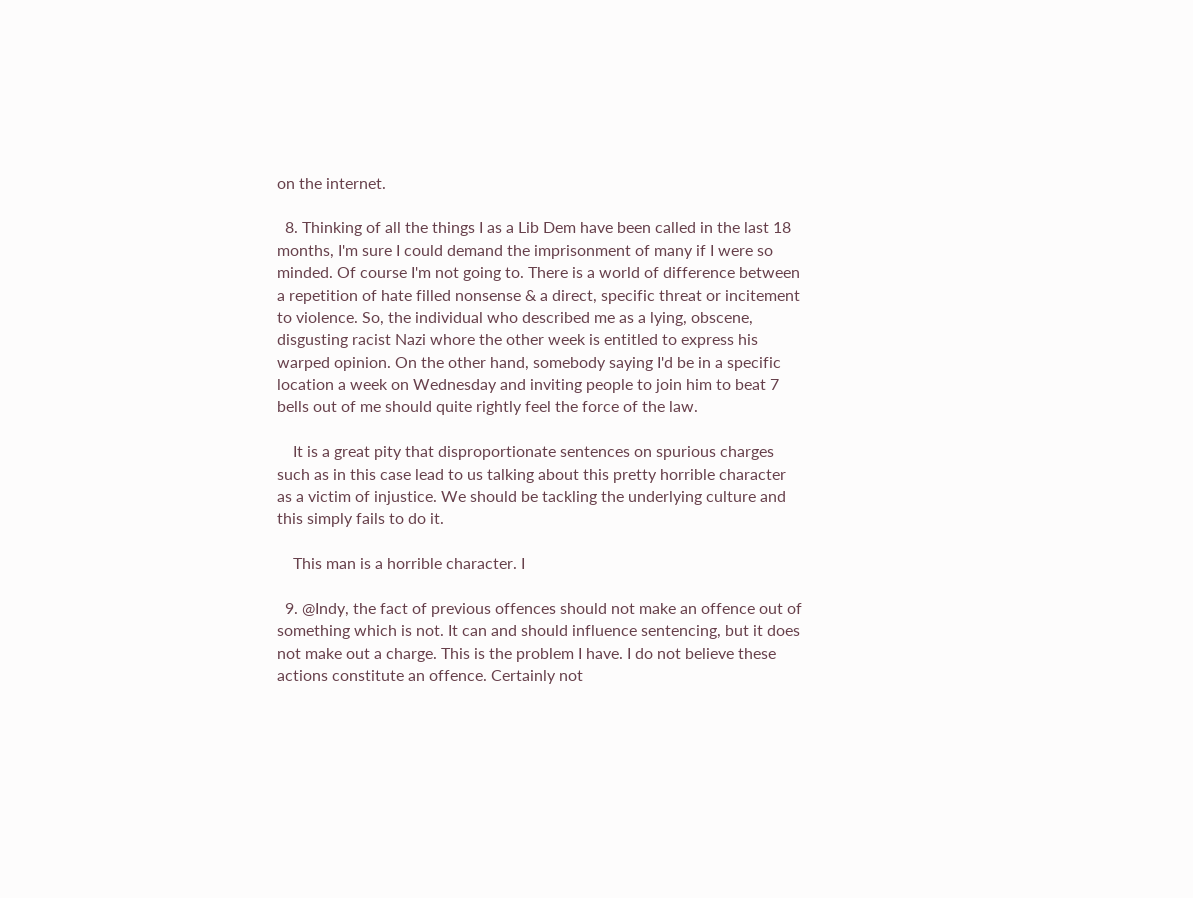on the internet.

  8. Thinking of all the things I as a Lib Dem have been called in the last 18 months, I'm sure I could demand the imprisonment of many if I were so minded. Of course I'm not going to. There is a world of difference between a repetition of hate filled nonsense & a direct, specific threat or incitement to violence. So, the individual who described me as a lying, obscene, disgusting racist Nazi whore the other week is entitled to express his warped opinion. On the other hand, somebody saying I'd be in a specific location a week on Wednesday and inviting people to join him to beat 7 bells out of me should quite rightly feel the force of the law.

    It is a great pity that disproportionate sentences on spurious charges such as in this case lead to us talking about this pretty horrible character as a victim of injustice. We should be tackling the underlying culture and this simply fails to do it.

    This man is a horrible character. I

  9. @Indy, the fact of previous offences should not make an offence out of something which is not. It can and should influence sentencing, but it does not make out a charge. This is the problem I have. I do not believe these actions constitute an offence. Certainly not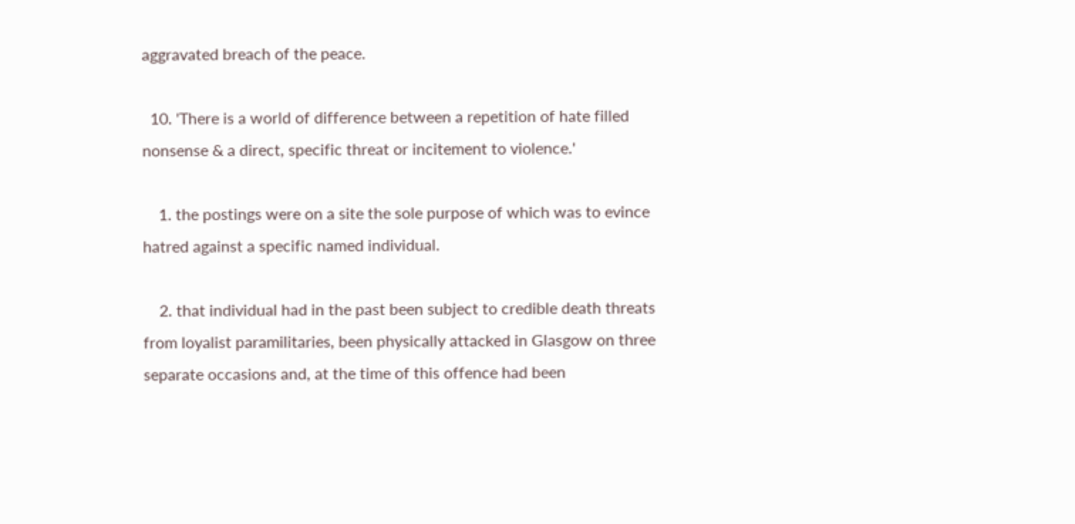aggravated breach of the peace.

  10. 'There is a world of difference between a repetition of hate filled nonsense & a direct, specific threat or incitement to violence.'

    1. the postings were on a site the sole purpose of which was to evince hatred against a specific named individual.

    2. that individual had in the past been subject to credible death threats from loyalist paramilitaries, been physically attacked in Glasgow on three separate occasions and, at the time of this offence had been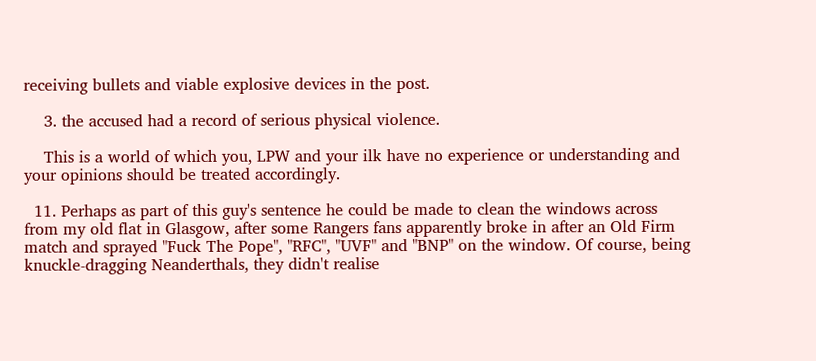receiving bullets and viable explosive devices in the post.

    3. the accused had a record of serious physical violence.

    This is a world of which you, LPW and your ilk have no experience or understanding and your opinions should be treated accordingly.

  11. Perhaps as part of this guy's sentence he could be made to clean the windows across from my old flat in Glasgow, after some Rangers fans apparently broke in after an Old Firm match and sprayed "Fuck The Pope", "RFC", "UVF" and "BNP" on the window. Of course, being knuckle-dragging Neanderthals, they didn't realise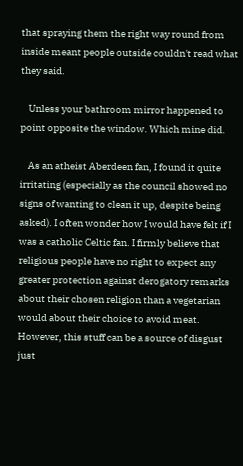that spraying them the right way round from inside meant people outside couldn't read what they said.

    Unless your bathroom mirror happened to point opposite the window. Which mine did.

    As an atheist Aberdeen fan, I found it quite irritating (especially as the council showed no signs of wanting to clean it up, despite being asked). I often wonder how I would have felt if I was a catholic Celtic fan. I firmly believe that religious people have no right to expect any greater protection against derogatory remarks about their chosen religion than a vegetarian would about their choice to avoid meat. However, this stuff can be a source of disgust just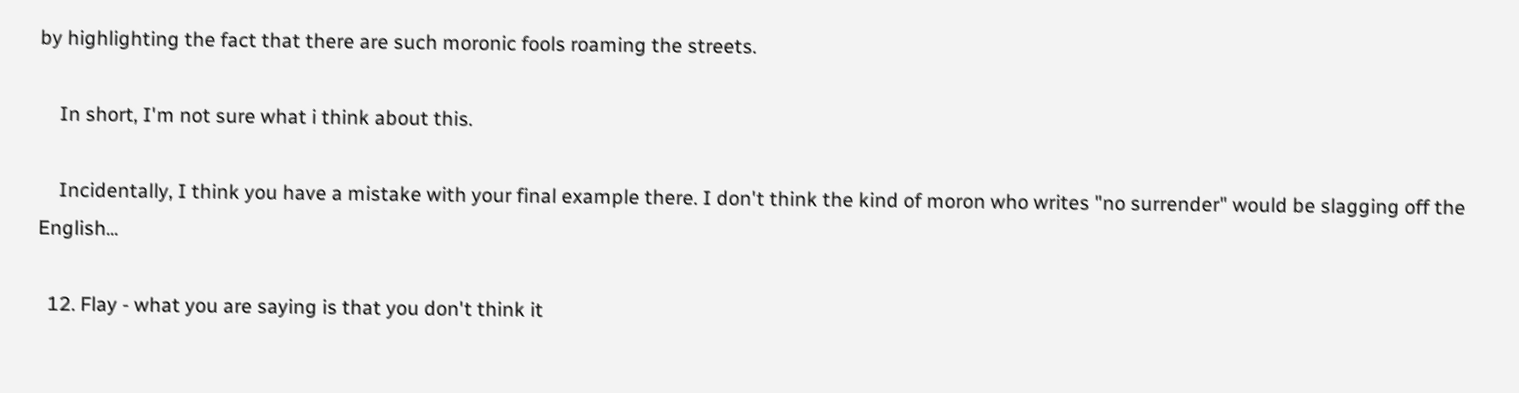by highlighting the fact that there are such moronic fools roaming the streets.

    In short, I'm not sure what i think about this.

    Incidentally, I think you have a mistake with your final example there. I don't think the kind of moron who writes "no surrender" would be slagging off the English...

  12. Flay - what you are saying is that you don't think it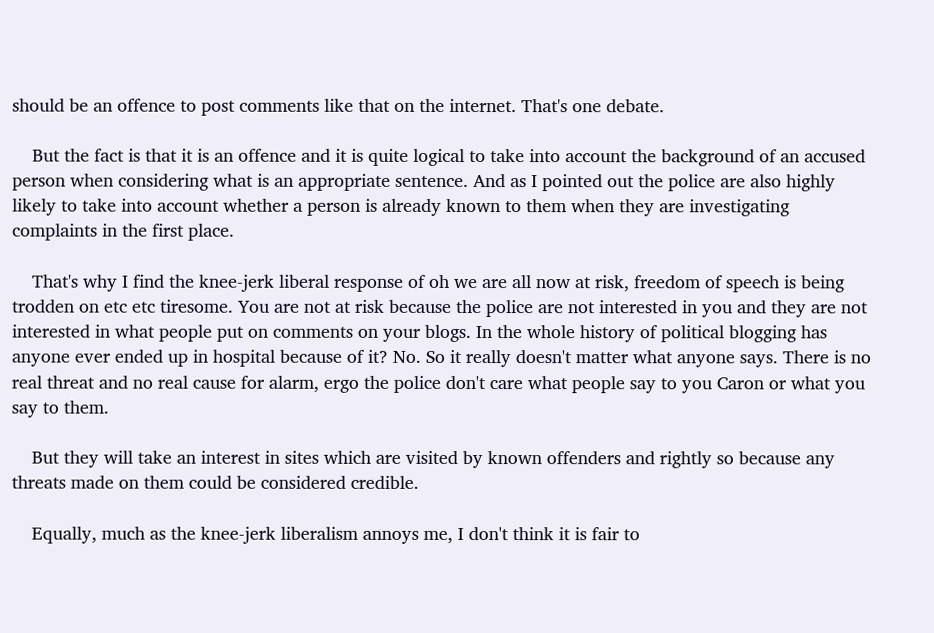should be an offence to post comments like that on the internet. That's one debate.

    But the fact is that it is an offence and it is quite logical to take into account the background of an accused person when considering what is an appropriate sentence. And as I pointed out the police are also highly likely to take into account whether a person is already known to them when they are investigating complaints in the first place.

    That's why I find the knee-jerk liberal response of oh we are all now at risk, freedom of speech is being trodden on etc etc tiresome. You are not at risk because the police are not interested in you and they are not interested in what people put on comments on your blogs. In the whole history of political blogging has anyone ever ended up in hospital because of it? No. So it really doesn't matter what anyone says. There is no real threat and no real cause for alarm, ergo the police don't care what people say to you Caron or what you say to them.

    But they will take an interest in sites which are visited by known offenders and rightly so because any threats made on them could be considered credible.

    Equally, much as the knee-jerk liberalism annoys me, I don't think it is fair to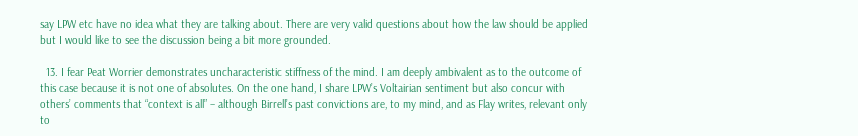say LPW etc have no idea what they are talking about. There are very valid questions about how the law should be applied but I would like to see the discussion being a bit more grounded.

  13. I fear Peat Worrier demonstrates uncharacteristic stiffness of the mind. I am deeply ambivalent as to the outcome of this case because it is not one of absolutes. On the one hand, I share LPW’s Voltairian sentiment but also concur with others’ comments that “context is all” – although Birrell’s past convictions are, to my mind, and as Flay writes, relevant only to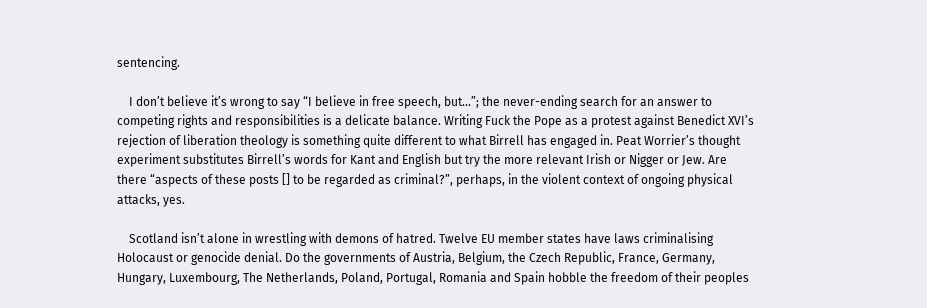sentencing.

    I don’t believe it’s wrong to say “I believe in free speech, but...”; the never-ending search for an answer to competing rights and responsibilities is a delicate balance. Writing Fuck the Pope as a protest against Benedict XVI’s rejection of liberation theology is something quite different to what Birrell has engaged in. Peat Worrier’s thought experiment substitutes Birrell’s words for Kant and English but try the more relevant Irish or Nigger or Jew. Are there “aspects of these posts [] to be regarded as criminal?”, perhaps, in the violent context of ongoing physical attacks, yes.

    Scotland isn’t alone in wrestling with demons of hatred. Twelve EU member states have laws criminalising Holocaust or genocide denial. Do the governments of Austria, Belgium, the Czech Republic, France, Germany, Hungary, Luxembourg, The Netherlands, Poland, Portugal, Romania and Spain hobble the freedom of their peoples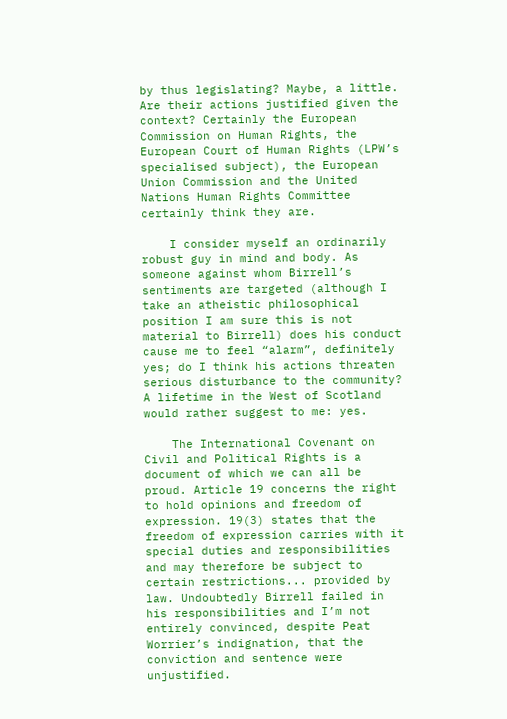by thus legislating? Maybe, a little. Are their actions justified given the context? Certainly the European Commission on Human Rights, the European Court of Human Rights (LPW’s specialised subject), the European Union Commission and the United Nations Human Rights Committee certainly think they are.

    I consider myself an ordinarily robust guy in mind and body. As someone against whom Birrell’s sentiments are targeted (although I take an atheistic philosophical position I am sure this is not material to Birrell) does his conduct cause me to feel “alarm”, definitely yes; do I think his actions threaten serious disturbance to the community? A lifetime in the West of Scotland would rather suggest to me: yes.

    The International Covenant on Civil and Political Rights is a document of which we can all be proud. Article 19 concerns the right to hold opinions and freedom of expression. 19(3) states that the freedom of expression carries with it special duties and responsibilities and may therefore be subject to certain restrictions... provided by law. Undoubtedly Birrell failed in his responsibilities and I’m not entirely convinced, despite Peat Worrier’s indignation, that the conviction and sentence were unjustified.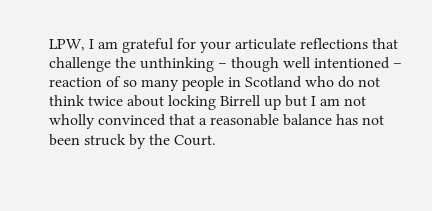LPW, I am grateful for your articulate reflections that challenge the unthinking – though well intentioned – reaction of so many people in Scotland who do not think twice about locking Birrell up but I am not wholly convinced that a reasonable balance has not been struck by the Court.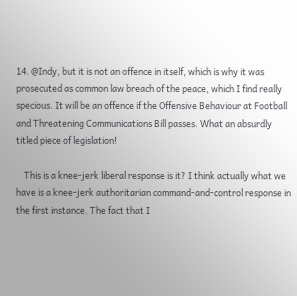14. @Indy, but it is not an offence in itself, which is why it was prosecuted as common law breach of the peace, which I find really specious. It will be an offence if the Offensive Behaviour at Football and Threatening Communications Bill passes. What an absurdly titled piece of legislation!

    This is a knee-jerk liberal response is it? I think actually what we have is a knee-jerk authoritarian command-and-control response in the first instance. The fact that I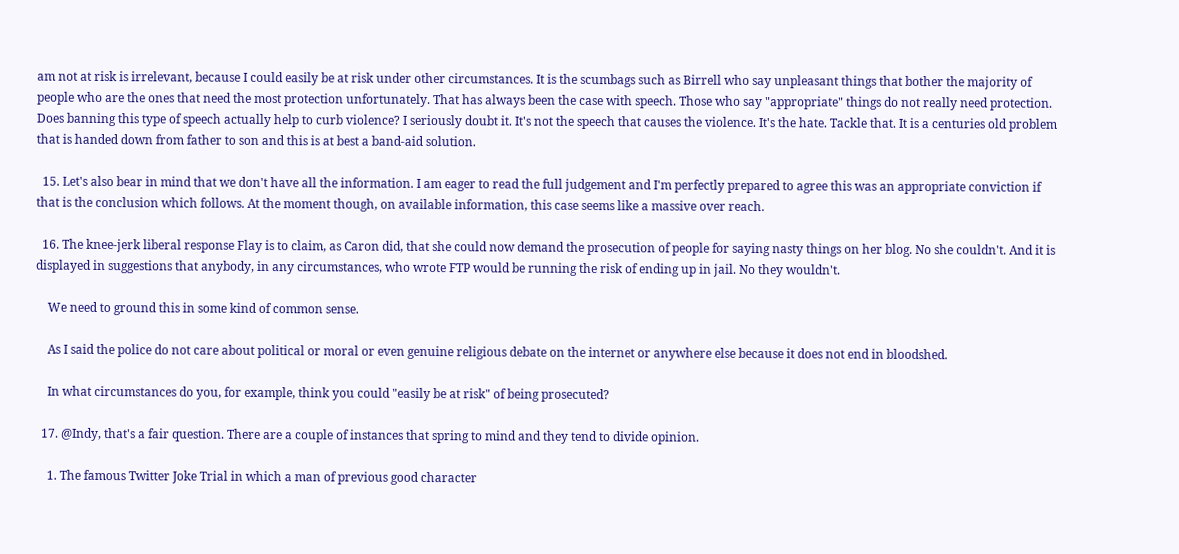am not at risk is irrelevant, because I could easily be at risk under other circumstances. It is the scumbags such as Birrell who say unpleasant things that bother the majority of people who are the ones that need the most protection unfortunately. That has always been the case with speech. Those who say "appropriate" things do not really need protection. Does banning this type of speech actually help to curb violence? I seriously doubt it. It's not the speech that causes the violence. It's the hate. Tackle that. It is a centuries old problem that is handed down from father to son and this is at best a band-aid solution.

  15. Let's also bear in mind that we don't have all the information. I am eager to read the full judgement and I'm perfectly prepared to agree this was an appropriate conviction if that is the conclusion which follows. At the moment though, on available information, this case seems like a massive over reach.

  16. The knee-jerk liberal response Flay is to claim, as Caron did, that she could now demand the prosecution of people for saying nasty things on her blog. No she couldn't. And it is displayed in suggestions that anybody, in any circumstances, who wrote FTP would be running the risk of ending up in jail. No they wouldn't.

    We need to ground this in some kind of common sense.

    As I said the police do not care about political or moral or even genuine religious debate on the internet or anywhere else because it does not end in bloodshed.

    In what circumstances do you, for example, think you could "easily be at risk" of being prosecuted?

  17. @Indy, that's a fair question. There are a couple of instances that spring to mind and they tend to divide opinion.

    1. The famous Twitter Joke Trial in which a man of previous good character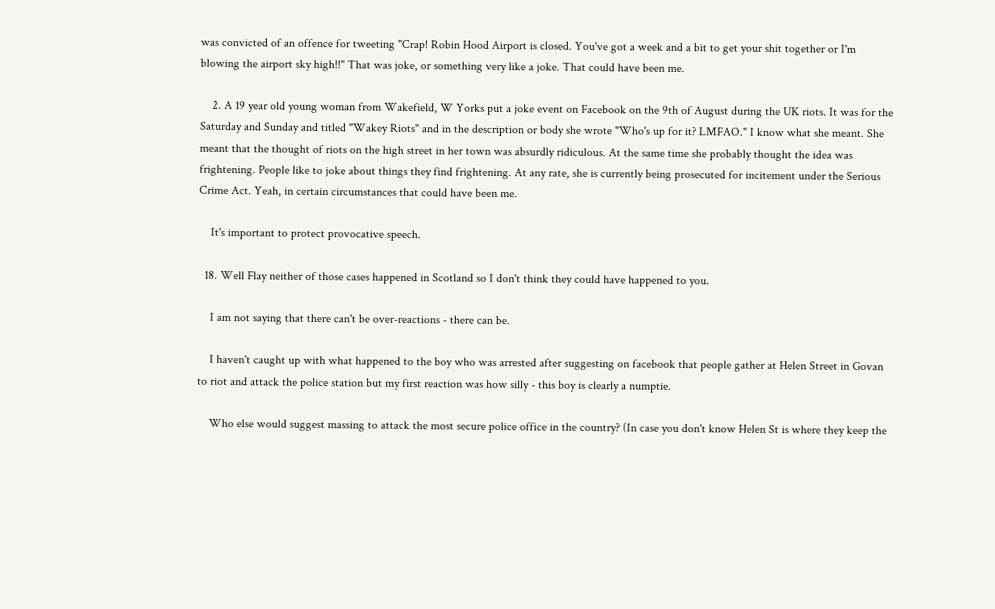was convicted of an offence for tweeting "Crap! Robin Hood Airport is closed. You've got a week and a bit to get your shit together or I'm blowing the airport sky high!!" That was joke, or something very like a joke. That could have been me.

    2. A 19 year old young woman from Wakefield, W Yorks put a joke event on Facebook on the 9th of August during the UK riots. It was for the Saturday and Sunday and titled "Wakey Riots" and in the description or body she wrote "Who's up for it? LMFAO." I know what she meant. She meant that the thought of riots on the high street in her town was absurdly ridiculous. At the same time she probably thought the idea was frightening. People like to joke about things they find frightening. At any rate, she is currently being prosecuted for incitement under the Serious Crime Act. Yeah, in certain circumstances that could have been me.

    It's important to protect provocative speech.

  18. Well Flay neither of those cases happened in Scotland so I don't think they could have happened to you.

    I am not saying that there can't be over-reactions - there can be.

    I haven't caught up with what happened to the boy who was arrested after suggesting on facebook that people gather at Helen Street in Govan to riot and attack the police station but my first reaction was how silly - this boy is clearly a numptie.

    Who else would suggest massing to attack the most secure police office in the country? (In case you don't know Helen St is where they keep the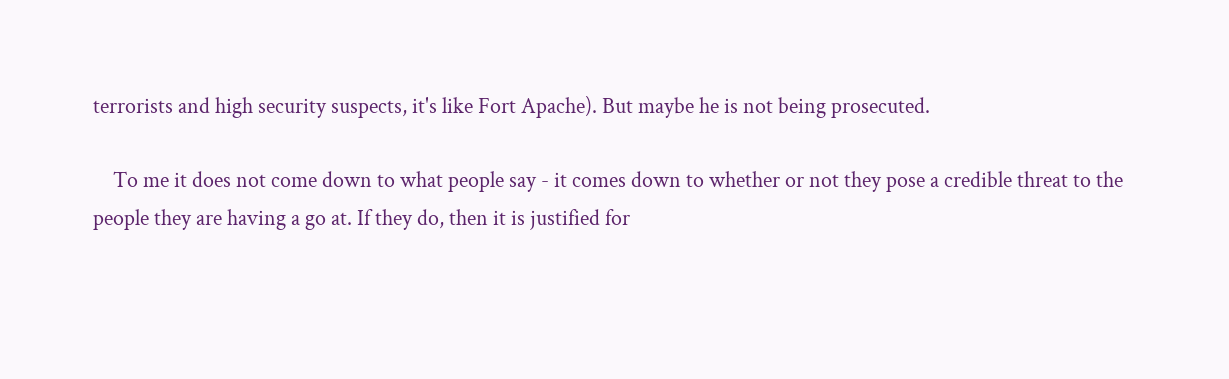terrorists and high security suspects, it's like Fort Apache). But maybe he is not being prosecuted.

    To me it does not come down to what people say - it comes down to whether or not they pose a credible threat to the people they are having a go at. If they do, then it is justified for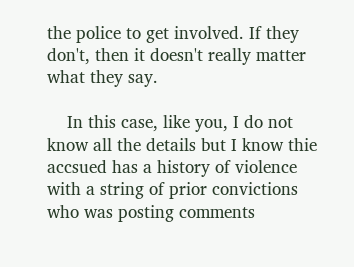the police to get involved. If they don't, then it doesn't really matter what they say.

    In this case, like you, I do not know all the details but I know thie accsued has a history of violence with a string of prior convictions who was posting comments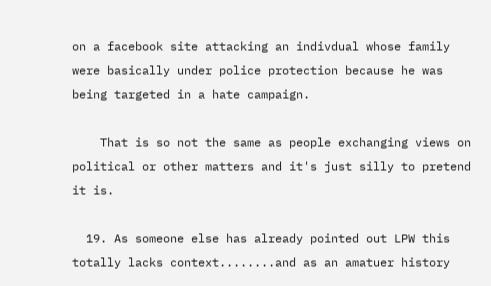on a facebook site attacking an indivdual whose family were basically under police protection because he was being targeted in a hate campaign.

    That is so not the same as people exchanging views on political or other matters and it's just silly to pretend it is.

  19. As someone else has already pointed out LPW this totally lacks context........and as an amatuer history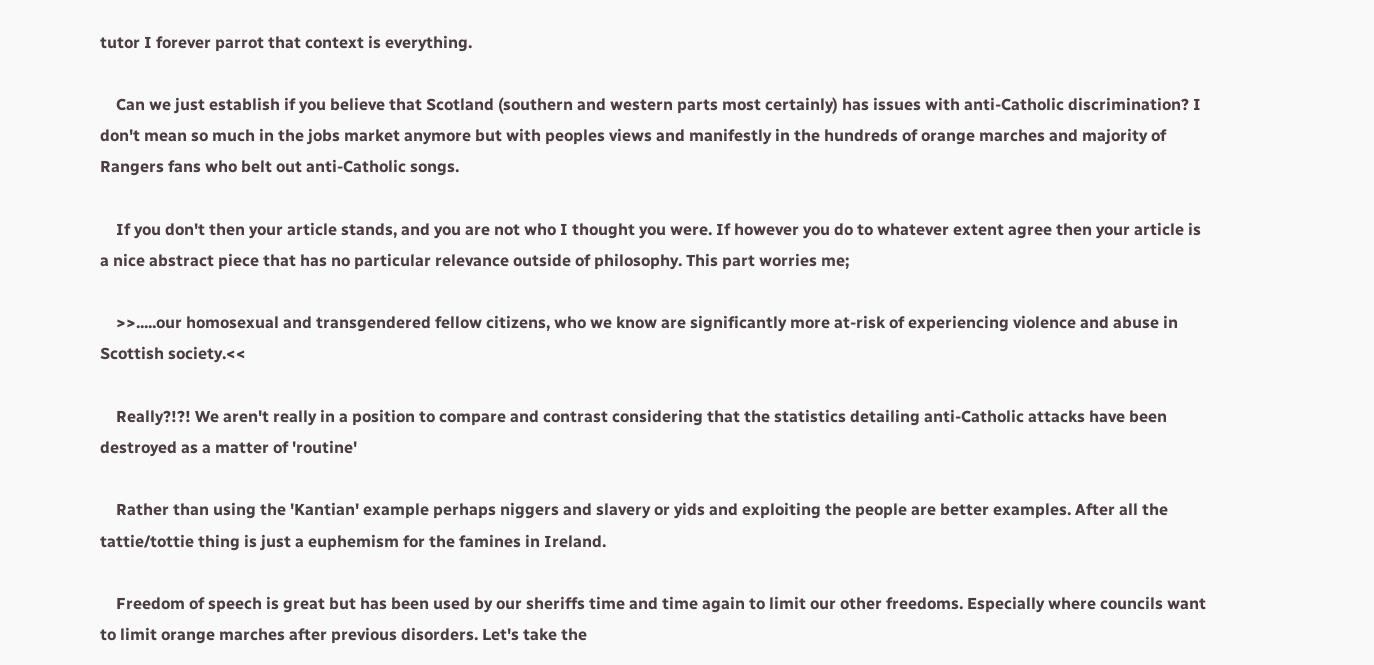tutor I forever parrot that context is everything.

    Can we just establish if you believe that Scotland (southern and western parts most certainly) has issues with anti-Catholic discrimination? I don't mean so much in the jobs market anymore but with peoples views and manifestly in the hundreds of orange marches and majority of Rangers fans who belt out anti-Catholic songs.

    If you don't then your article stands, and you are not who I thought you were. If however you do to whatever extent agree then your article is a nice abstract piece that has no particular relevance outside of philosophy. This part worries me;

    >>.....our homosexual and transgendered fellow citizens, who we know are significantly more at-risk of experiencing violence and abuse in Scottish society.<<

    Really?!?! We aren't really in a position to compare and contrast considering that the statistics detailing anti-Catholic attacks have been destroyed as a matter of 'routine'

    Rather than using the 'Kantian' example perhaps niggers and slavery or yids and exploiting the people are better examples. After all the tattie/tottie thing is just a euphemism for the famines in Ireland.

    Freedom of speech is great but has been used by our sheriffs time and time again to limit our other freedoms. Especially where councils want to limit orange marches after previous disorders. Let's take the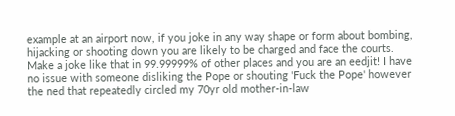example at an airport now, if you joke in any way shape or form about bombing, hijacking or shooting down you are likely to be charged and face the courts. Make a joke like that in 99.99999% of other places and you are an eedjit! I have no issue with someone disliking the Pope or shouting 'Fuck the Pope' however the ned that repeatedly circled my 70yr old mother-in-law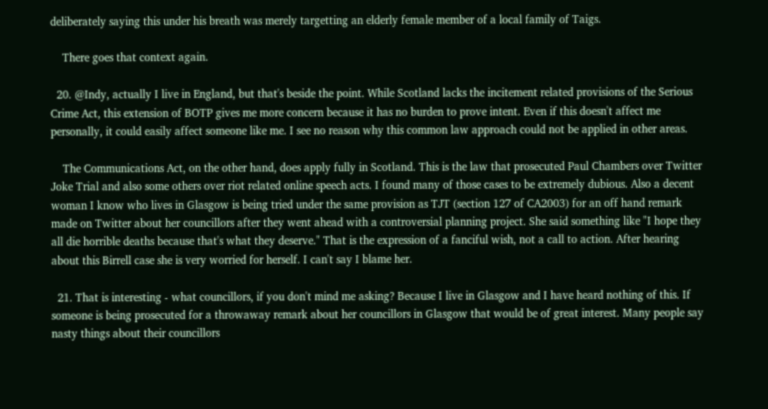deliberately saying this under his breath was merely targetting an elderly female member of a local family of Taigs.

    There goes that context again.

  20. @Indy, actually I live in England, but that's beside the point. While Scotland lacks the incitement related provisions of the Serious Crime Act, this extension of BOTP gives me more concern because it has no burden to prove intent. Even if this doesn't affect me personally, it could easily affect someone like me. I see no reason why this common law approach could not be applied in other areas.

    The Communications Act, on the other hand, does apply fully in Scotland. This is the law that prosecuted Paul Chambers over Twitter Joke Trial and also some others over riot related online speech acts. I found many of those cases to be extremely dubious. Also a decent woman I know who lives in Glasgow is being tried under the same provision as TJT (section 127 of CA2003) for an off hand remark made on Twitter about her councillors after they went ahead with a controversial planning project. She said something like "I hope they all die horrible deaths because that's what they deserve." That is the expression of a fanciful wish, not a call to action. After hearing about this Birrell case she is very worried for herself. I can't say I blame her.

  21. That is interesting - what councillors, if you don't mind me asking? Because I live in Glasgow and I have heard nothing of this. If someone is being prosecuted for a throwaway remark about her councillors in Glasgow that would be of great interest. Many people say nasty things about their councillors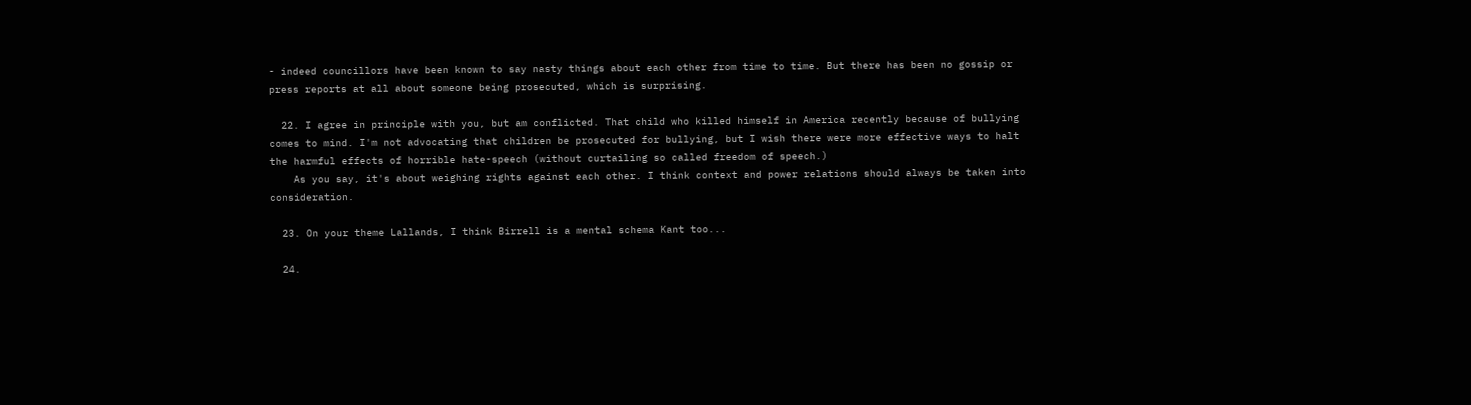- indeed councillors have been known to say nasty things about each other from time to time. But there has been no gossip or press reports at all about someone being prosecuted, which is surprising.

  22. I agree in principle with you, but am conflicted. That child who killed himself in America recently because of bullying comes to mind. I'm not advocating that children be prosecuted for bullying, but I wish there were more effective ways to halt the harmful effects of horrible hate-speech (without curtailing so called freedom of speech.)
    As you say, it's about weighing rights against each other. I think context and power relations should always be taken into consideration.

  23. On your theme Lallands, I think Birrell is a mental schema Kant too...

  24.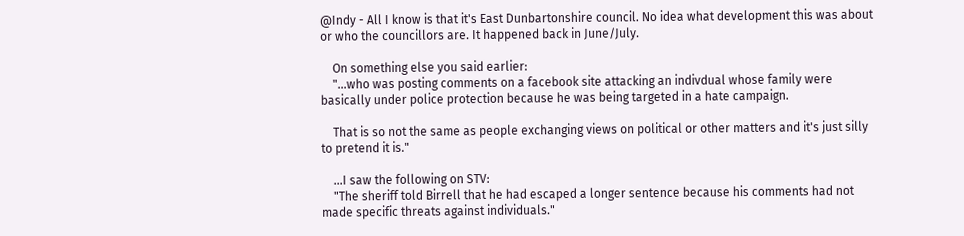@Indy - All I know is that it's East Dunbartonshire council. No idea what development this was about or who the councillors are. It happened back in June/July.

    On something else you said earlier:
    "...who was posting comments on a facebook site attacking an indivdual whose family were basically under police protection because he was being targeted in a hate campaign.

    That is so not the same as people exchanging views on political or other matters and it's just silly to pretend it is."

    ...I saw the following on STV:
    "The sheriff told Birrell that he had escaped a longer sentence because his comments had not made specific threats against individuals."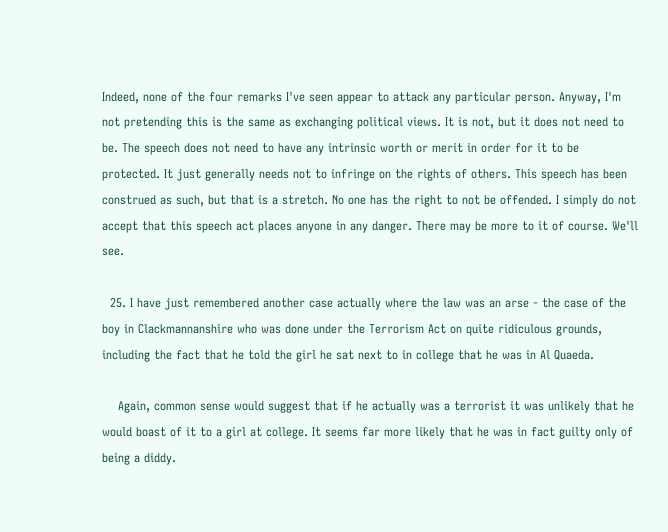Indeed, none of the four remarks I've seen appear to attack any particular person. Anyway, I'm not pretending this is the same as exchanging political views. It is not, but it does not need to be. The speech does not need to have any intrinsic worth or merit in order for it to be protected. It just generally needs not to infringe on the rights of others. This speech has been construed as such, but that is a stretch. No one has the right to not be offended. I simply do not accept that this speech act places anyone in any danger. There may be more to it of course. We'll see.

  25. I have just remembered another case actually where the law was an arse - the case of the boy in Clackmannanshire who was done under the Terrorism Act on quite ridiculous grounds, including the fact that he told the girl he sat next to in college that he was in Al Quaeda.

    Again, common sense would suggest that if he actually was a terrorist it was unlikely that he would boast of it to a girl at college. It seems far more likely that he was in fact guilty only of being a diddy.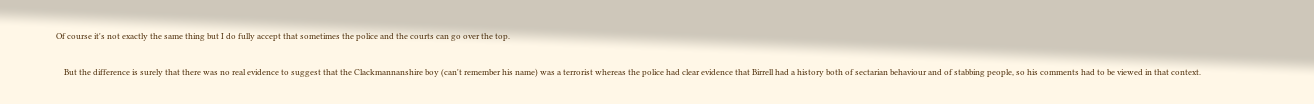Of course it's not exactly the same thing but I do fully accept that sometimes the police and the courts can go over the top.

    But the difference is surely that there was no real evidence to suggest that the Clackmannanshire boy (can't remember his name) was a terrorist whereas the police had clear evidence that Birrell had a history both of sectarian behaviour and of stabbing people, so his comments had to be viewed in that context.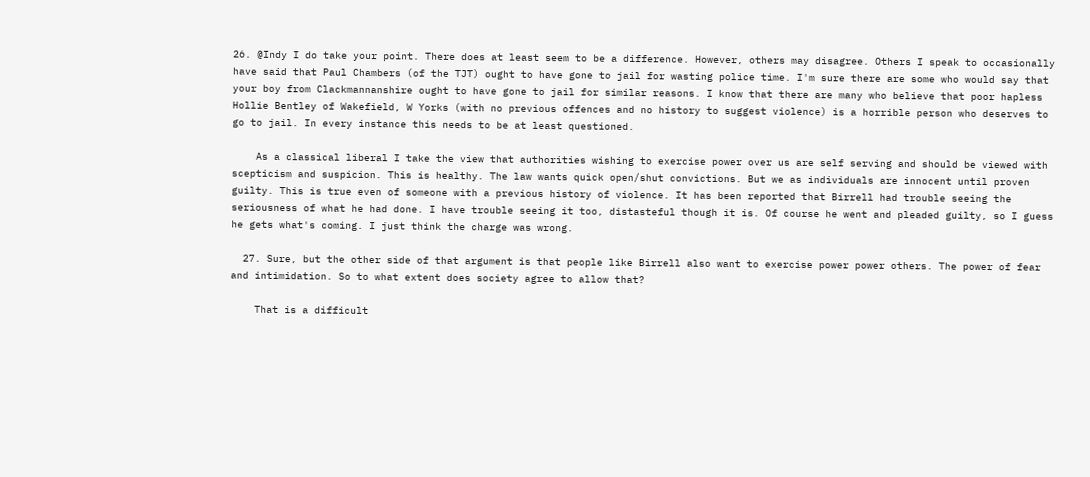26. @Indy I do take your point. There does at least seem to be a difference. However, others may disagree. Others I speak to occasionally have said that Paul Chambers (of the TJT) ought to have gone to jail for wasting police time. I'm sure there are some who would say that your boy from Clackmannanshire ought to have gone to jail for similar reasons. I know that there are many who believe that poor hapless Hollie Bentley of Wakefield, W Yorks (with no previous offences and no history to suggest violence) is a horrible person who deserves to go to jail. In every instance this needs to be at least questioned.

    As a classical liberal I take the view that authorities wishing to exercise power over us are self serving and should be viewed with scepticism and suspicion. This is healthy. The law wants quick open/shut convictions. But we as individuals are innocent until proven guilty. This is true even of someone with a previous history of violence. It has been reported that Birrell had trouble seeing the seriousness of what he had done. I have trouble seeing it too, distasteful though it is. Of course he went and pleaded guilty, so I guess he gets what's coming. I just think the charge was wrong.

  27. Sure, but the other side of that argument is that people like Birrell also want to exercise power power others. The power of fear and intimidation. So to what extent does society agree to allow that?

    That is a difficult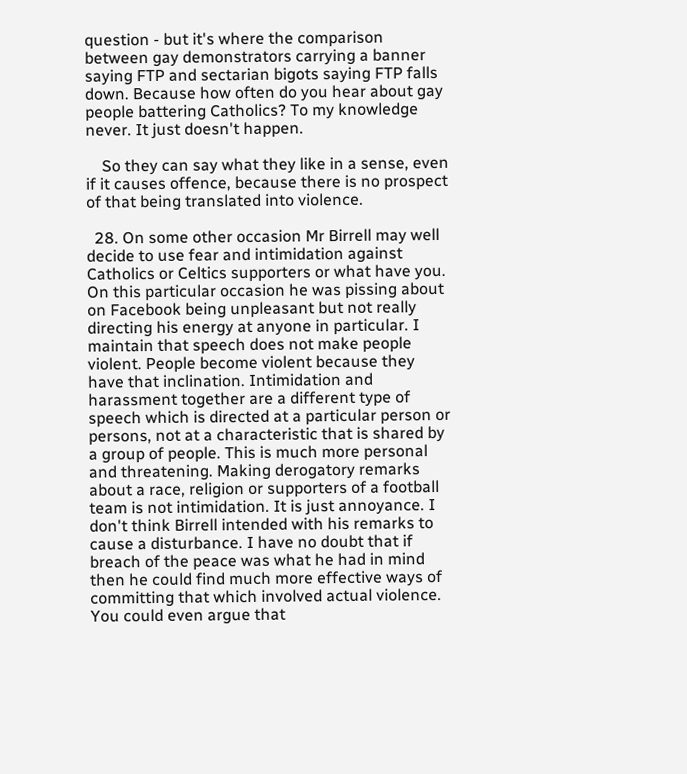question - but it's where the comparison between gay demonstrators carrying a banner saying FTP and sectarian bigots saying FTP falls down. Because how often do you hear about gay people battering Catholics? To my knowledge never. It just doesn't happen.

    So they can say what they like in a sense, even if it causes offence, because there is no prospect of that being translated into violence.

  28. On some other occasion Mr Birrell may well decide to use fear and intimidation against Catholics or Celtics supporters or what have you. On this particular occasion he was pissing about on Facebook being unpleasant but not really directing his energy at anyone in particular. I maintain that speech does not make people violent. People become violent because they have that inclination. Intimidation and harassment together are a different type of speech which is directed at a particular person or persons, not at a characteristic that is shared by a group of people. This is much more personal and threatening. Making derogatory remarks about a race, religion or supporters of a football team is not intimidation. It is just annoyance. I don't think Birrell intended with his remarks to cause a disturbance. I have no doubt that if breach of the peace was what he had in mind then he could find much more effective ways of committing that which involved actual violence. You could even argue that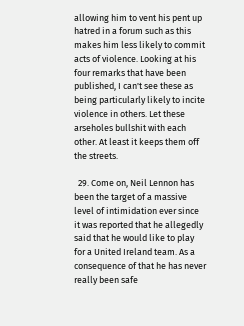allowing him to vent his pent up hatred in a forum such as this makes him less likely to commit acts of violence. Looking at his four remarks that have been published, I can't see these as being particularly likely to incite violence in others. Let these arseholes bullshit with each other. At least it keeps them off the streets.

  29. Come on, Neil Lennon has been the target of a massive level of intimidation ever since it was reported that he allegedly said that he would like to play for a United Ireland team. As a consequence of that he has never really been safe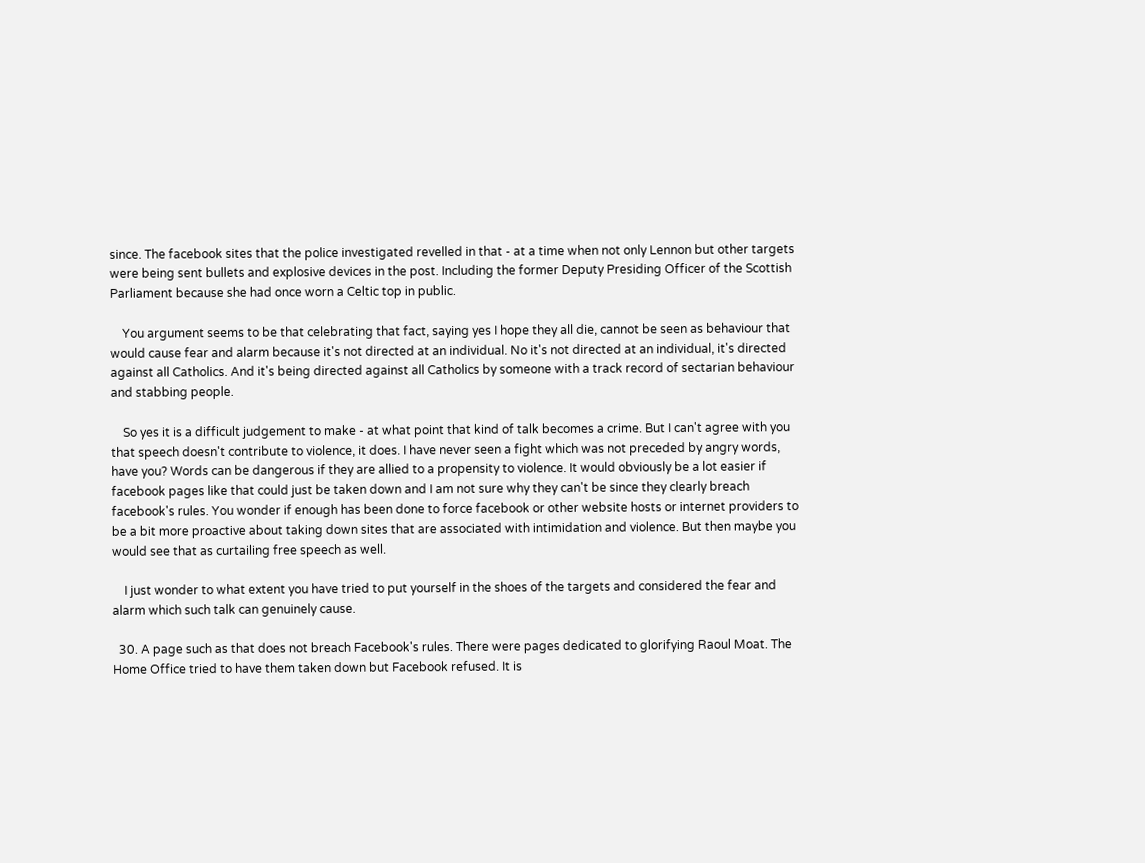since. The facebook sites that the police investigated revelled in that - at a time when not only Lennon but other targets were being sent bullets and explosive devices in the post. Including the former Deputy Presiding Officer of the Scottish Parliament because she had once worn a Celtic top in public.

    You argument seems to be that celebrating that fact, saying yes I hope they all die, cannot be seen as behaviour that would cause fear and alarm because it's not directed at an individual. No it's not directed at an individual, it's directed against all Catholics. And it's being directed against all Catholics by someone with a track record of sectarian behaviour and stabbing people.

    So yes it is a difficult judgement to make - at what point that kind of talk becomes a crime. But I can't agree with you that speech doesn't contribute to violence, it does. I have never seen a fight which was not preceded by angry words, have you? Words can be dangerous if they are allied to a propensity to violence. It would obviously be a lot easier if facebook pages like that could just be taken down and I am not sure why they can't be since they clearly breach facebook's rules. You wonder if enough has been done to force facebook or other website hosts or internet providers to be a bit more proactive about taking down sites that are associated with intimidation and violence. But then maybe you would see that as curtailing free speech as well.

    I just wonder to what extent you have tried to put yourself in the shoes of the targets and considered the fear and alarm which such talk can genuinely cause.

  30. A page such as that does not breach Facebook's rules. There were pages dedicated to glorifying Raoul Moat. The Home Office tried to have them taken down but Facebook refused. It is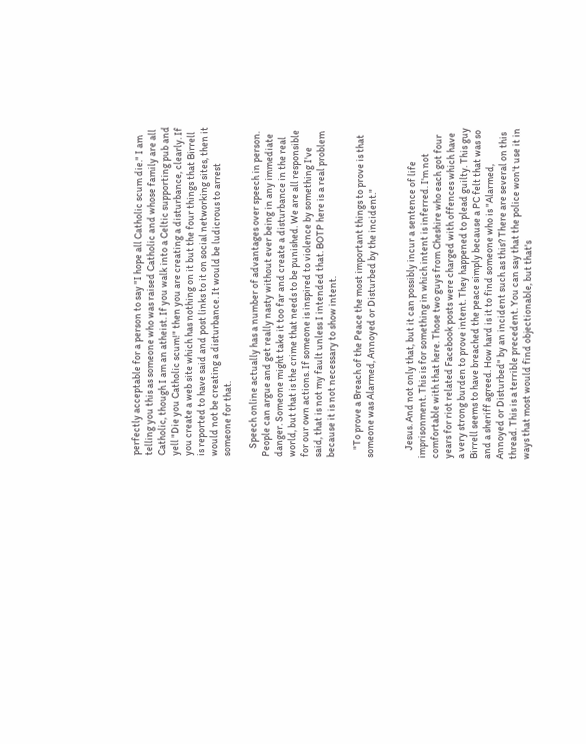perfectly acceptable for a person to say "I hope all Catholic scum die." I am telling you this as someone who was raised Catholic and whose family are all Catholic, though I am an atheist. If you walk into a Celtic supporting pub and yell "Die you Catholic scum!" then you are creating a disturbance, clearly. If you create a web site which has nothing on it but the four things that Birrell is reported to have said and post links to it on social networking sites, then it would not be creating a disturbance. It would be ludicrous to arrest someone for that.

    Speech online actually has a number of advantages over speech in person. People can argue and get really nasty without ever being in any immediate danger. Someone might take it too far and create a disturbance in the real world, but that is the crime that needs to be punished. We are all responsible for our own actions. If someone is inspired to violence by something I've said, that is not my fault unless I intended that. BOTP here is a real problem because it is not necessary to show intent.

    "To prove a Breach of the Peace the most important things to prove is that someone was Alarmed, Annoyed or Disturbed by the incident."


    Jesus. And not only that, but it can possibly incur a sentence of life imprisonment. This is for something in which intent is inferred. I'm not comfortable with that here. Those two guys from Cheshire who each got four years for riot related Facebook posts were charged with offences which have a very strong burden to prove intent. They happened to plead guilty. This guy Birrell seems to have breached the peace simply because a PC felt that was so and a sheriff agreed. How hard is it to find someone who is "Alarmed, Annoyed or Disturbed" by an incident such as this? There are several on this thread. This is a terrible precedent. You can say that the police won't use it in ways that most would find objectionable, but that's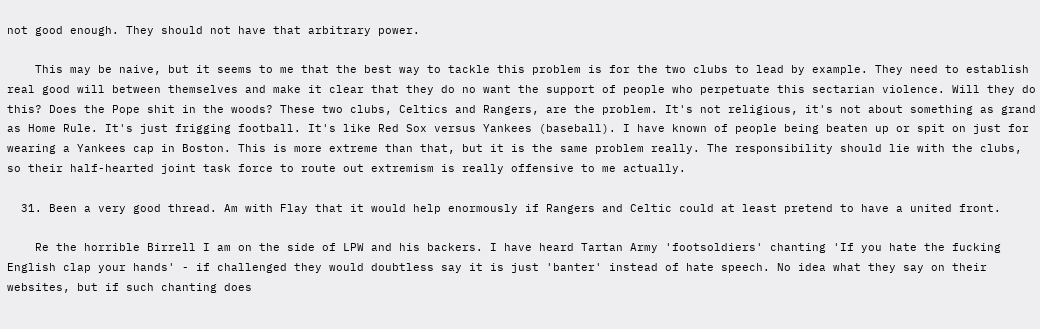not good enough. They should not have that arbitrary power.

    This may be naive, but it seems to me that the best way to tackle this problem is for the two clubs to lead by example. They need to establish real good will between themselves and make it clear that they do no want the support of people who perpetuate this sectarian violence. Will they do this? Does the Pope shit in the woods? These two clubs, Celtics and Rangers, are the problem. It's not religious, it's not about something as grand as Home Rule. It's just frigging football. It's like Red Sox versus Yankees (baseball). I have known of people being beaten up or spit on just for wearing a Yankees cap in Boston. This is more extreme than that, but it is the same problem really. The responsibility should lie with the clubs, so their half-hearted joint task force to route out extremism is really offensive to me actually.

  31. Been a very good thread. Am with Flay that it would help enormously if Rangers and Celtic could at least pretend to have a united front.

    Re the horrible Birrell I am on the side of LPW and his backers. I have heard Tartan Army 'footsoldiers' chanting 'If you hate the fucking English clap your hands' - if challenged they would doubtless say it is just 'banter' instead of hate speech. No idea what they say on their websites, but if such chanting does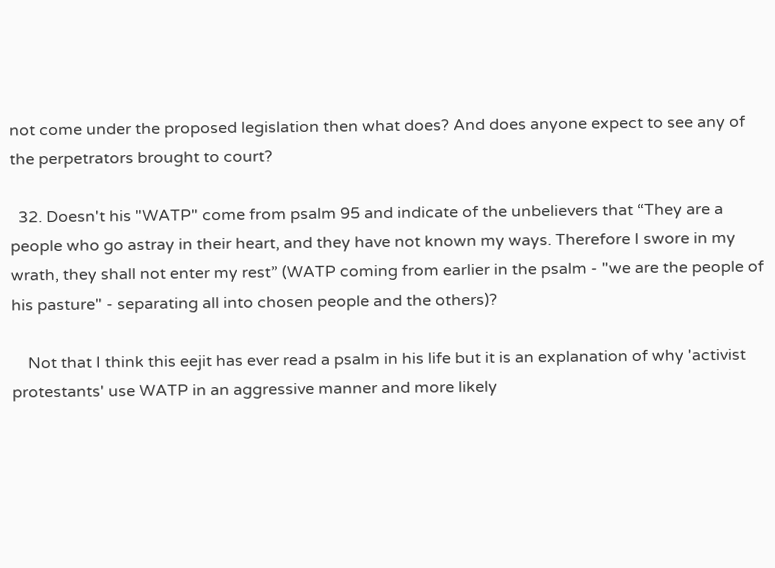not come under the proposed legislation then what does? And does anyone expect to see any of the perpetrators brought to court?

  32. Doesn't his "WATP" come from psalm 95 and indicate of the unbelievers that “They are a people who go astray in their heart, and they have not known my ways. Therefore I swore in my wrath, they shall not enter my rest” (WATP coming from earlier in the psalm - "we are the people of his pasture" - separating all into chosen people and the others)?

    Not that I think this eejit has ever read a psalm in his life but it is an explanation of why 'activist protestants' use WATP in an aggressive manner and more likely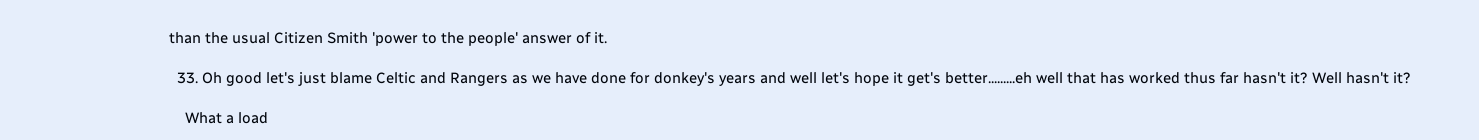than the usual Citizen Smith 'power to the people' answer of it.

  33. Oh good let's just blame Celtic and Rangers as we have done for donkey's years and well let's hope it get's better.........eh well that has worked thus far hasn't it? Well hasn't it?

    What a load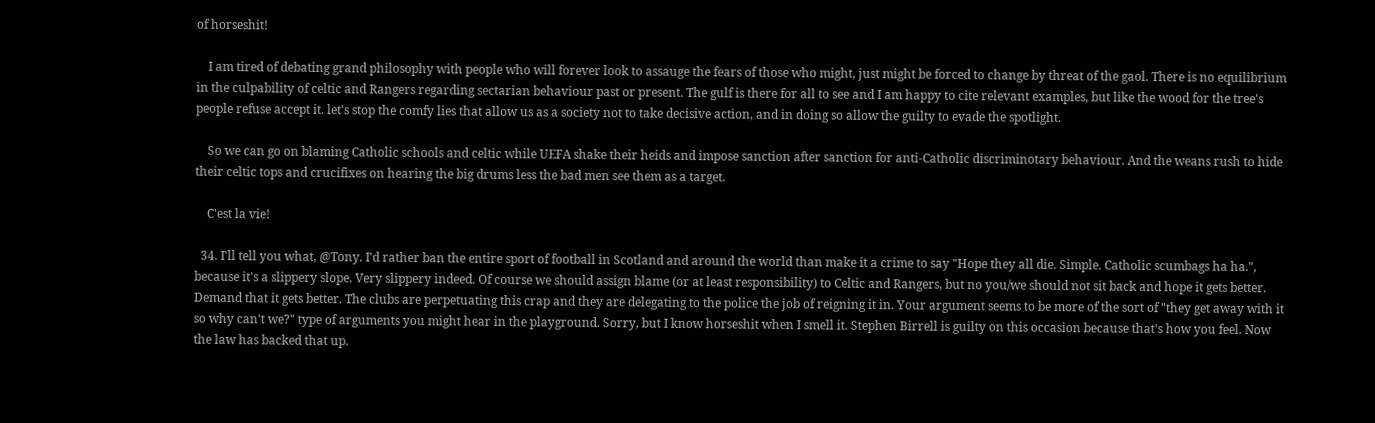of horseshit!

    I am tired of debating grand philosophy with people who will forever look to assauge the fears of those who might, just might be forced to change by threat of the gaol. There is no equilibrium in the culpability of celtic and Rangers regarding sectarian behaviour past or present. The gulf is there for all to see and I am happy to cite relevant examples, but like the wood for the tree's people refuse accept it. let's stop the comfy lies that allow us as a society not to take decisive action, and in doing so allow the guilty to evade the spotlight.

    So we can go on blaming Catholic schools and celtic while UEFA shake their heids and impose sanction after sanction for anti-Catholic discriminotary behaviour. And the weans rush to hide their celtic tops and crucifixes on hearing the big drums less the bad men see them as a target.

    C'est la vie!

  34. I'll tell you what, @Tony. I'd rather ban the entire sport of football in Scotland and around the world than make it a crime to say "Hope they all die. Simple. Catholic scumbags ha ha.", because it's a slippery slope. Very slippery indeed. Of course we should assign blame (or at least responsibility) to Celtic and Rangers, but no you/we should not sit back and hope it gets better. Demand that it gets better. The clubs are perpetuating this crap and they are delegating to the police the job of reigning it in. Your argument seems to be more of the sort of "they get away with it so why can't we?" type of arguments you might hear in the playground. Sorry, but I know horseshit when I smell it. Stephen Birrell is guilty on this occasion because that's how you feel. Now the law has backed that up.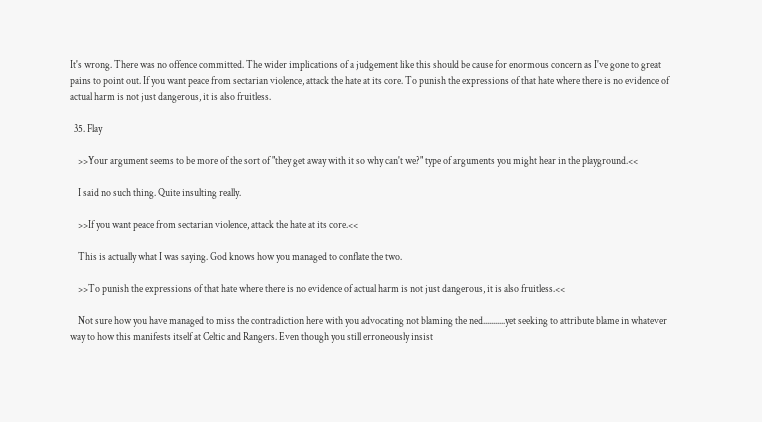It's wrong. There was no offence committed. The wider implications of a judgement like this should be cause for enormous concern as I've gone to great pains to point out. If you want peace from sectarian violence, attack the hate at its core. To punish the expressions of that hate where there is no evidence of actual harm is not just dangerous, it is also fruitless.

  35. Flay

    >>Your argument seems to be more of the sort of "they get away with it so why can't we?" type of arguments you might hear in the playground.<<

    I said no such thing. Quite insulting really.

    >>If you want peace from sectarian violence, attack the hate at its core.<<

    This is actually what I was saying. God knows how you managed to conflate the two.

    >>To punish the expressions of that hate where there is no evidence of actual harm is not just dangerous, it is also fruitless.<<

    Not sure how you have managed to miss the contradiction here with you advocating not blaming the ned...........yet seeking to attribute blame in whatever way to how this manifests itself at Celtic and Rangers. Even though you still erroneously insist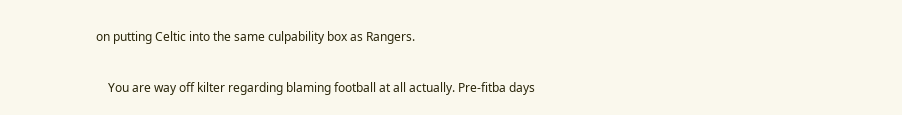on putting Celtic into the same culpability box as Rangers.

    You are way off kilter regarding blaming football at all actually. Pre-fitba days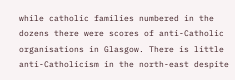while catholic families numbered in the dozens there were scores of anti-Catholic organisations in Glasgow. There is little anti-Catholicism in the north-east despite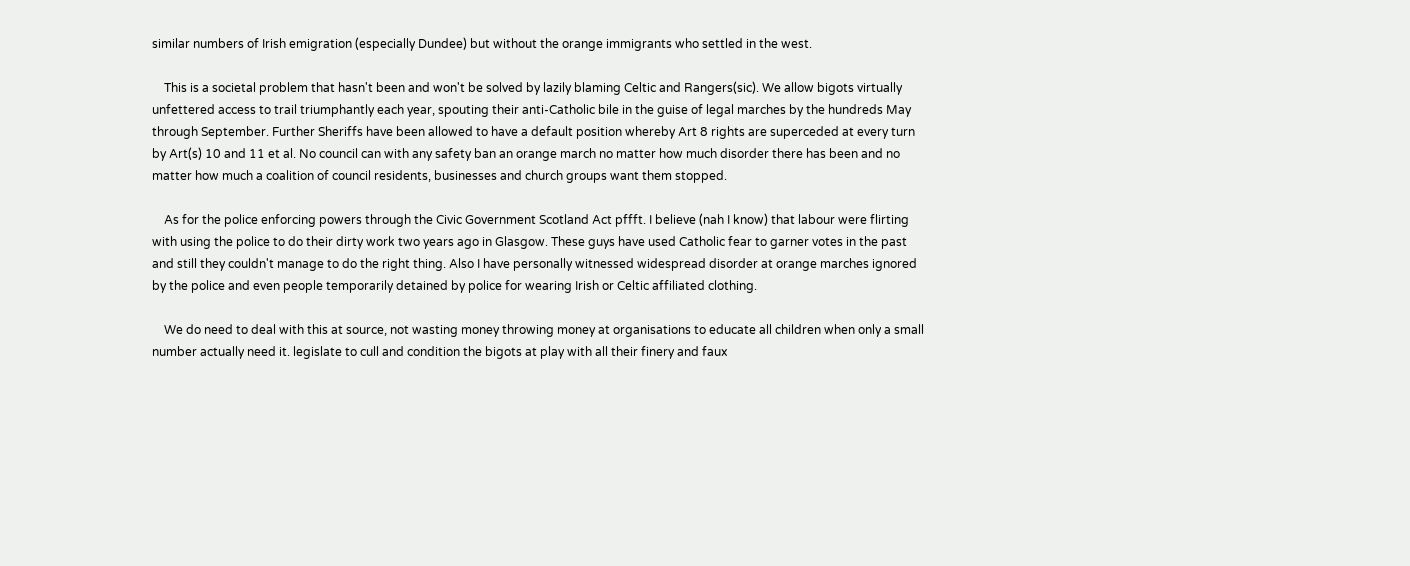similar numbers of Irish emigration (especially Dundee) but without the orange immigrants who settled in the west.

    This is a societal problem that hasn't been and won't be solved by lazily blaming Celtic and Rangers(sic). We allow bigots virtually unfettered access to trail triumphantly each year, spouting their anti-Catholic bile in the guise of legal marches by the hundreds May through September. Further Sheriffs have been allowed to have a default position whereby Art 8 rights are superceded at every turn by Art(s) 10 and 11 et al. No council can with any safety ban an orange march no matter how much disorder there has been and no matter how much a coalition of council residents, businesses and church groups want them stopped.

    As for the police enforcing powers through the Civic Government Scotland Act pffft. I believe (nah I know) that labour were flirting with using the police to do their dirty work two years ago in Glasgow. These guys have used Catholic fear to garner votes in the past and still they couldn't manage to do the right thing. Also I have personally witnessed widespread disorder at orange marches ignored by the police and even people temporarily detained by police for wearing Irish or Celtic affiliated clothing.

    We do need to deal with this at source, not wasting money throwing money at organisations to educate all children when only a small number actually need it. legislate to cull and condition the bigots at play with all their finery and faux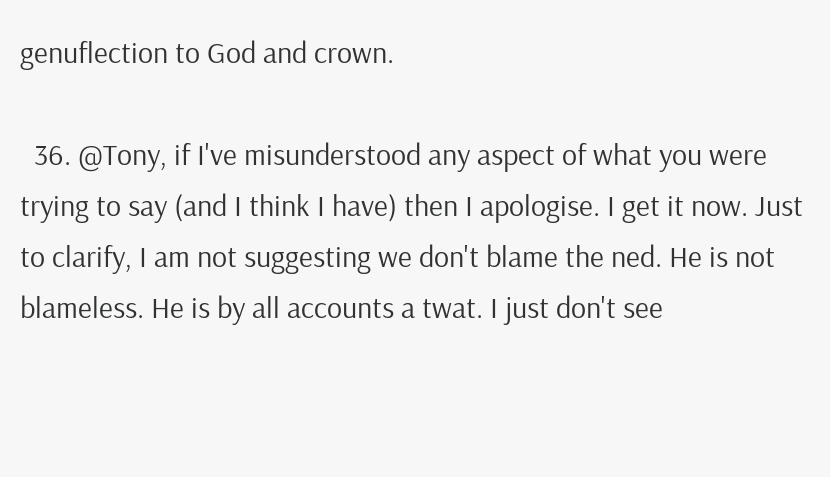genuflection to God and crown.

  36. @Tony, if I've misunderstood any aspect of what you were trying to say (and I think I have) then I apologise. I get it now. Just to clarify, I am not suggesting we don't blame the ned. He is not blameless. He is by all accounts a twat. I just don't see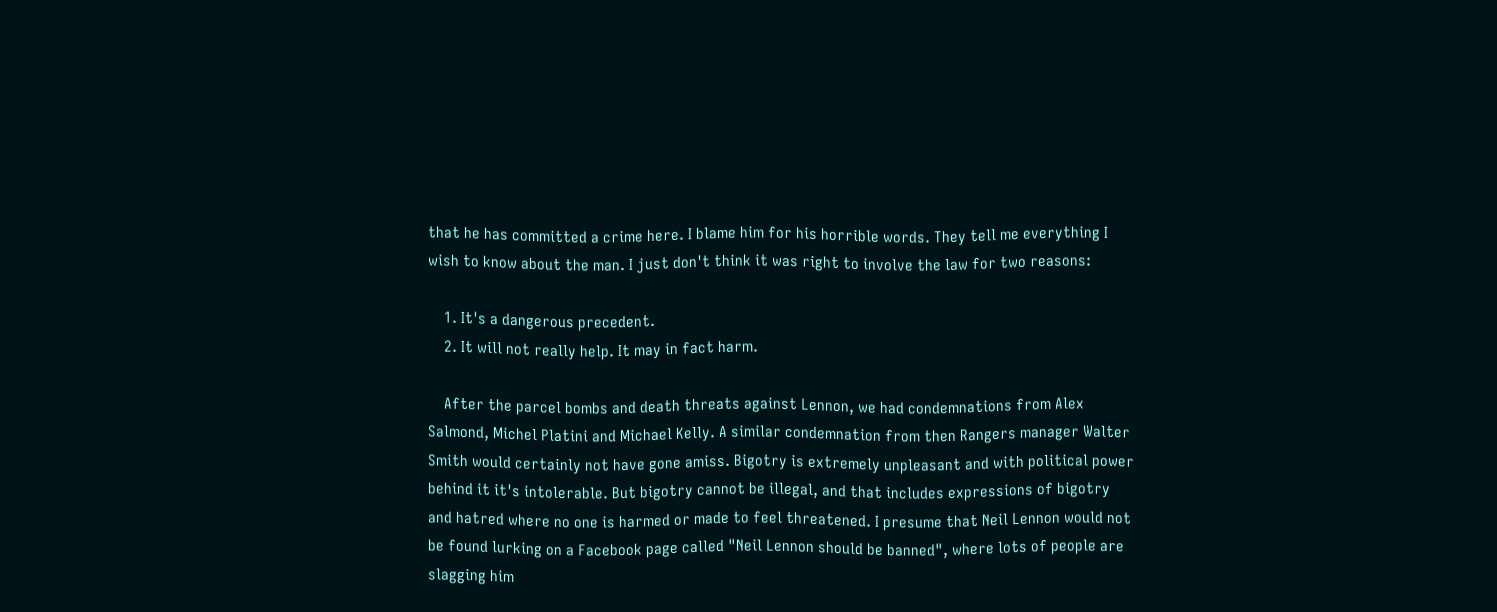that he has committed a crime here. I blame him for his horrible words. They tell me everything I wish to know about the man. I just don't think it was right to involve the law for two reasons:

    1. It's a dangerous precedent.
    2. It will not really help. It may in fact harm.

    After the parcel bombs and death threats against Lennon, we had condemnations from Alex Salmond, Michel Platini and Michael Kelly. A similar condemnation from then Rangers manager Walter Smith would certainly not have gone amiss. Bigotry is extremely unpleasant and with political power behind it it's intolerable. But bigotry cannot be illegal, and that includes expressions of bigotry and hatred where no one is harmed or made to feel threatened. I presume that Neil Lennon would not be found lurking on a Facebook page called "Neil Lennon should be banned", where lots of people are slagging him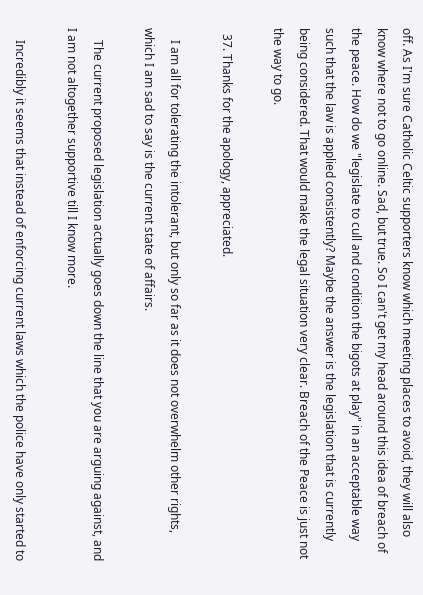off. As I'm sure Catholic Celtic supporters know which meeting places to avoid, they will also know where not to go online. Sad, but true. So I can't get my head around this idea of breach of the peace. How do we "legislate to cull and condition the bigots at play" in an acceptable way such that the law is applied consistently? Maybe the answer is the legislation that is currently being considered. That would make the legal situation very clear. Breach of the Peace is just not the way to go.

  37. Thanks for the apology, appreciated.

    I am all for tolerating the intolerant, but only so far as it does not overwhelm other rights, which I am sad to say is the current state of affairs.

    The current proposed legislation actually goes down the line that you are arguing against, and I am not altogether supportive till I know more.

    Incredibly it seems that instead of enforcing current laws which the police have only started to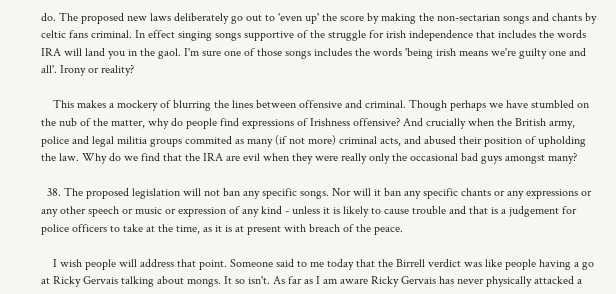do. The proposed new laws deliberately go out to 'even up' the score by making the non-sectarian songs and chants by celtic fans criminal. In effect singing songs supportive of the struggle for irish independence that includes the words IRA will land you in the gaol. I'm sure one of those songs includes the words 'being irish means we're guilty one and all'. Irony or reality?

    This makes a mockery of blurring the lines between offensive and criminal. Though perhaps we have stumbled on the nub of the matter, why do people find expressions of Irishness offensive? And crucially when the British army, police and legal militia groups commited as many (if not more) criminal acts, and abused their position of upholding the law. Why do we find that the IRA are evil when they were really only the occasional bad guys amongst many?

  38. The proposed legislation will not ban any specific songs. Nor will it ban any specific chants or any expressions or any other speech or music or expression of any kind - unless it is likely to cause trouble and that is a judgement for police officers to take at the time, as it is at present with breach of the peace.

    I wish people will address that point. Someone said to me today that the Birrell verdict was like people having a go at Ricky Gervais talking about mongs. It so isn't. As far as I am aware Ricky Gervais has never physically attacked a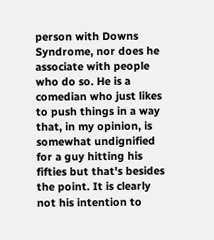person with Downs Syndrome, nor does he associate with people who do so. He is a comedian who just likes to push things in a way that, in my opinion, is somewhat undignified for a guy hitting his fifties but that's besides the point. It is clearly not his intention to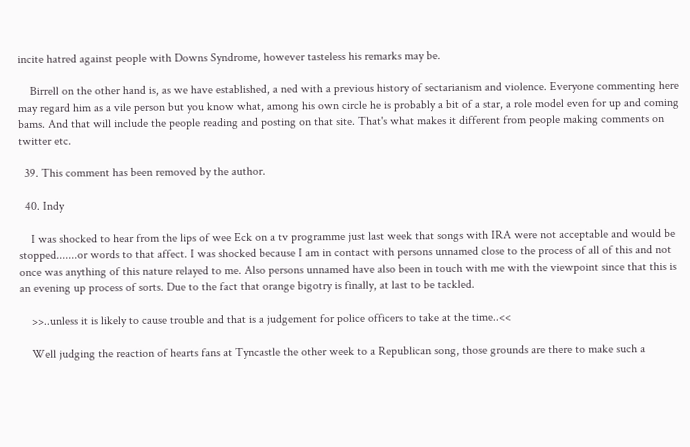incite hatred against people with Downs Syndrome, however tasteless his remarks may be.

    Birrell on the other hand is, as we have established, a ned with a previous history of sectarianism and violence. Everyone commenting here may regard him as a vile person but you know what, among his own circle he is probably a bit of a star, a role model even for up and coming bams. And that will include the people reading and posting on that site. That's what makes it different from people making comments on twitter etc.

  39. This comment has been removed by the author.

  40. Indy

    I was shocked to hear from the lips of wee Eck on a tv programme just last week that songs with IRA were not acceptable and would be stopped.......or words to that affect. I was shocked because I am in contact with persons unnamed close to the process of all of this and not once was anything of this nature relayed to me. Also persons unnamed have also been in touch with me with the viewpoint since that this is an evening up process of sorts. Due to the fact that orange bigotry is finally, at last to be tackled.

    >>..unless it is likely to cause trouble and that is a judgement for police officers to take at the time..<<

    Well judging the reaction of hearts fans at Tyncastle the other week to a Republican song, those grounds are there to make such a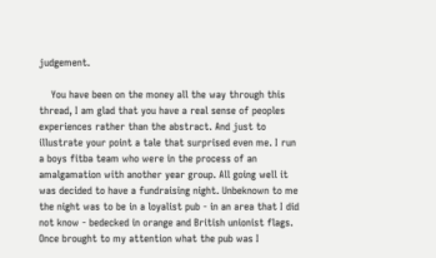judgement.

    You have been on the money all the way through this thread, I am glad that you have a real sense of peoples experiences rather than the abstract. And just to illustrate your point a tale that surprised even me. I run a boys fitba team who were in the process of an amalgamation with another year group. All going well it was decided to have a fundraising night. Unbeknown to me the night was to be in a loyalist pub - in an area that I did not know - bedecked in orange and British unionist flags. Once brought to my attention what the pub was I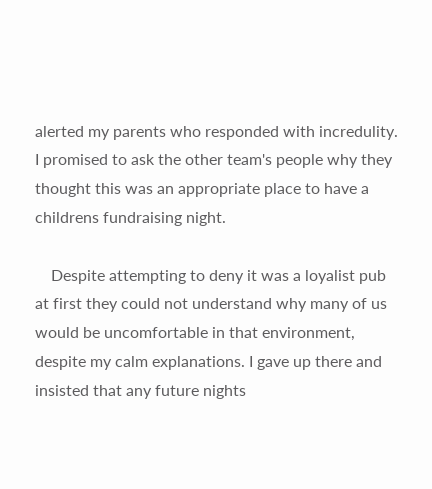alerted my parents who responded with incredulity. I promised to ask the other team's people why they thought this was an appropriate place to have a childrens fundraising night.

    Despite attempting to deny it was a loyalist pub at first they could not understand why many of us would be uncomfortable in that environment, despite my calm explanations. I gave up there and insisted that any future nights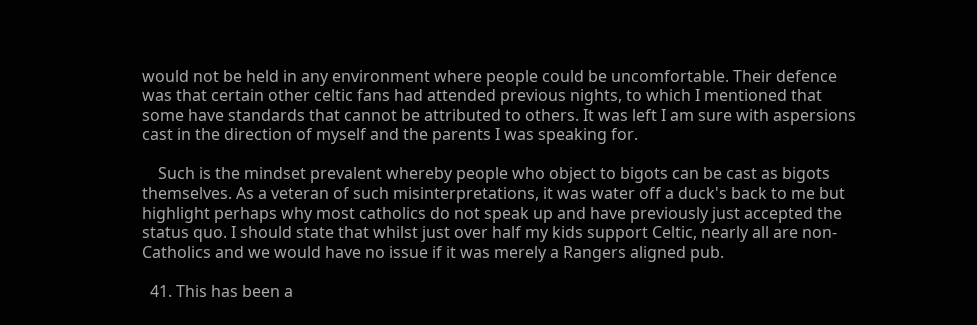would not be held in any environment where people could be uncomfortable. Their defence was that certain other celtic fans had attended previous nights, to which I mentioned that some have standards that cannot be attributed to others. It was left I am sure with aspersions cast in the direction of myself and the parents I was speaking for.

    Such is the mindset prevalent whereby people who object to bigots can be cast as bigots themselves. As a veteran of such misinterpretations, it was water off a duck's back to me but highlight perhaps why most catholics do not speak up and have previously just accepted the status quo. I should state that whilst just over half my kids support Celtic, nearly all are non-Catholics and we would have no issue if it was merely a Rangers aligned pub.

  41. This has been a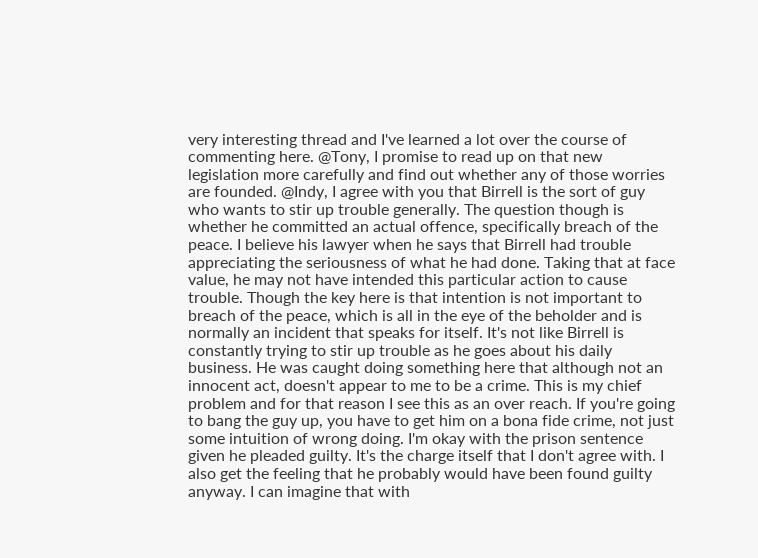very interesting thread and I've learned a lot over the course of commenting here. @Tony, I promise to read up on that new legislation more carefully and find out whether any of those worries are founded. @Indy, I agree with you that Birrell is the sort of guy who wants to stir up trouble generally. The question though is whether he committed an actual offence, specifically breach of the peace. I believe his lawyer when he says that Birrell had trouble appreciating the seriousness of what he had done. Taking that at face value, he may not have intended this particular action to cause trouble. Though the key here is that intention is not important to breach of the peace, which is all in the eye of the beholder and is normally an incident that speaks for itself. It's not like Birrell is constantly trying to stir up trouble as he goes about his daily business. He was caught doing something here that although not an innocent act, doesn't appear to me to be a crime. This is my chief problem and for that reason I see this as an over reach. If you're going to bang the guy up, you have to get him on a bona fide crime, not just some intuition of wrong doing. I'm okay with the prison sentence given he pleaded guilty. It's the charge itself that I don't agree with. I also get the feeling that he probably would have been found guilty anyway. I can imagine that with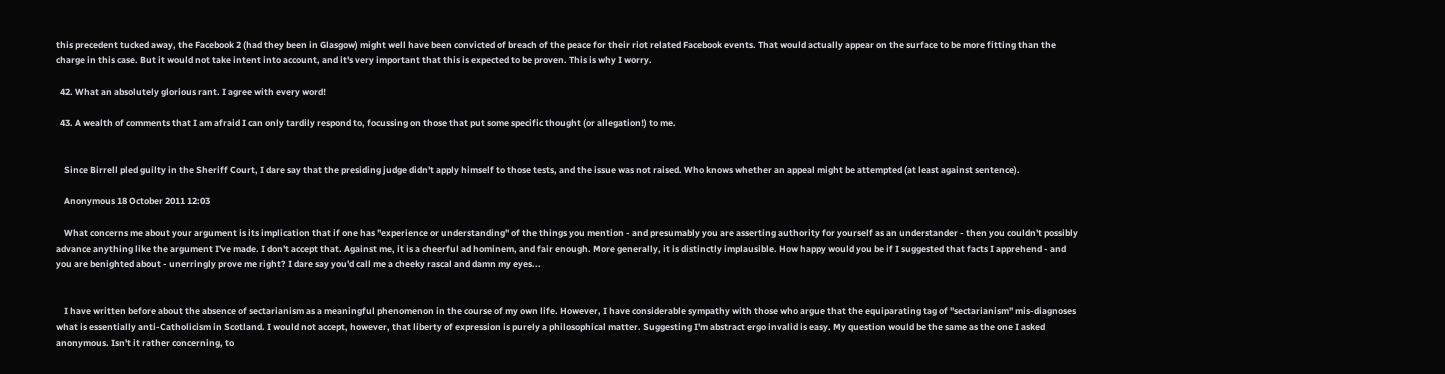this precedent tucked away, the Facebook 2 (had they been in Glasgow) might well have been convicted of breach of the peace for their riot related Facebook events. That would actually appear on the surface to be more fitting than the charge in this case. But it would not take intent into account, and it's very important that this is expected to be proven. This is why I worry.

  42. What an absolutely glorious rant. I agree with every word!

  43. A wealth of comments that I am afraid I can only tardily respond to, focussing on those that put some specific thought (or allegation!) to me.


    Since Birrell pled guilty in the Sheriff Court, I dare say that the presiding judge didn't apply himself to those tests, and the issue was not raised. Who knows whether an appeal might be attempted (at least against sentence).

    Anonymous 18 October 2011 12:03

    What concerns me about your argument is its implication that if one has "experience or understanding" of the things you mention - and presumably you are asserting authority for yourself as an understander - then you couldn't possibly advance anything like the argument I've made. I don't accept that. Against me, it is a cheerful ad hominem, and fair enough. More generally, it is distinctly implausible. How happy would you be if I suggested that facts I apprehend - and you are benighted about - unerringly prove me right? I dare say you'd call me a cheeky rascal and damn my eyes...


    I have written before about the absence of sectarianism as a meaningful phenomenon in the course of my own life. However, I have considerable sympathy with those who argue that the equiparating tag of "sectarianism" mis-diagnoses what is essentially anti-Catholicism in Scotland. I would not accept, however, that liberty of expression is purely a philosophical matter. Suggesting I'm abstract ergo invalid is easy. My question would be the same as the one I asked anonymous. Isn't it rather concerning, to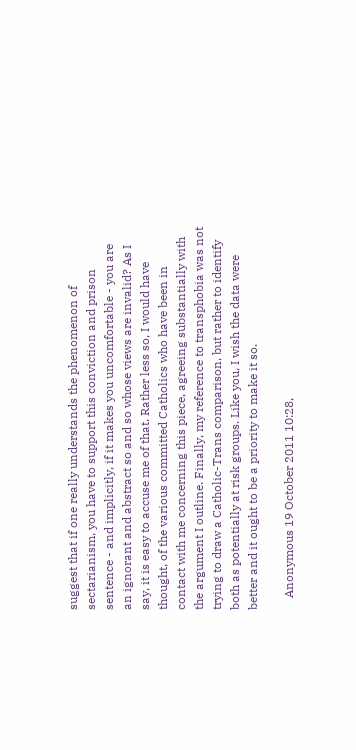suggest that if one really understands the phenomenon of sectarianism, you have to support this conviction and prison sentence - and implicitly, if it makes you uncomfortable - you are an ignorant and abstract so and so whose views are invalid? As I say, it is easy to accuse me of that. Rather less so, I would have thought, of the various committed Catholics who have been in contact with me concerning this piece, agreeing substantially with the argument I outline. Finally, my reference to transphobia was not trying to draw a Catholic-Trans comparison, but rather to identify both as potentially at risk groups. Like you, I wish the data were better and it ought to be a priority to make it so.

    Anonymous 19 October 2011 10:28,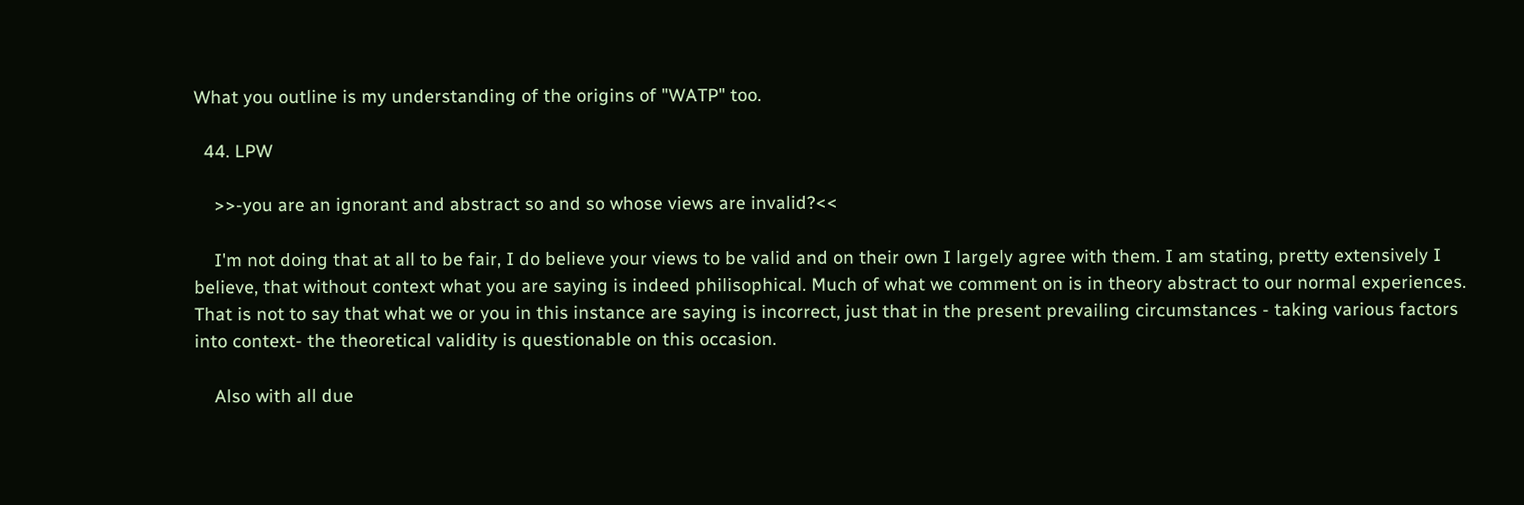What you outline is my understanding of the origins of "WATP" too.

  44. LPW

    >>-you are an ignorant and abstract so and so whose views are invalid?<<

    I'm not doing that at all to be fair, I do believe your views to be valid and on their own I largely agree with them. I am stating, pretty extensively I believe, that without context what you are saying is indeed philisophical. Much of what we comment on is in theory abstract to our normal experiences. That is not to say that what we or you in this instance are saying is incorrect, just that in the present prevailing circumstances - taking various factors into context- the theoretical validity is questionable on this occasion.

    Also with all due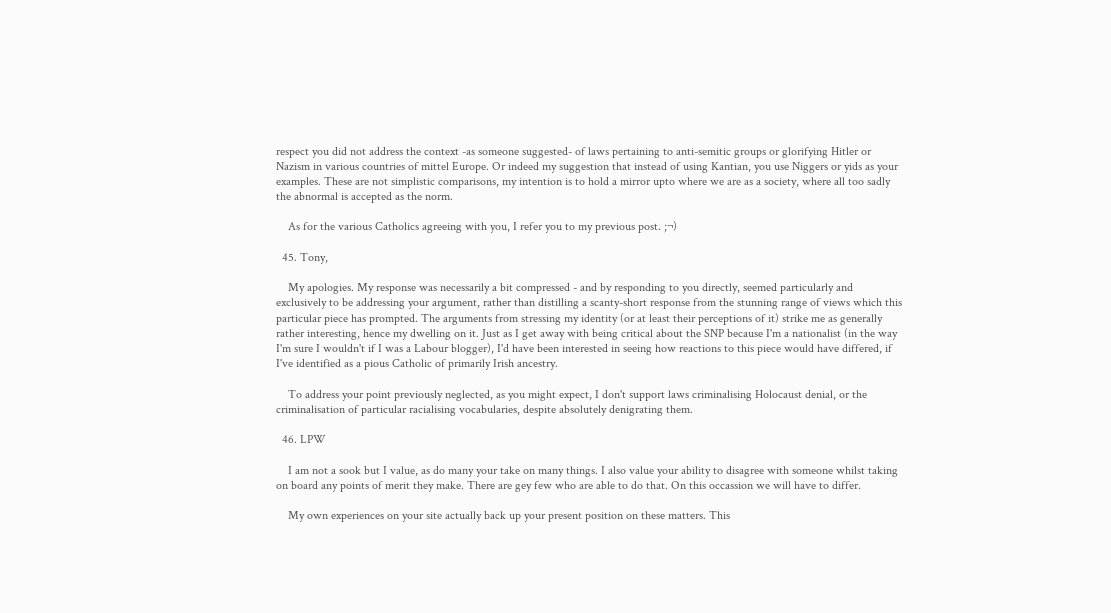respect you did not address the context -as someone suggested- of laws pertaining to anti-semitic groups or glorifying Hitler or Nazism in various countries of mittel Europe. Or indeed my suggestion that instead of using Kantian, you use Niggers or yids as your examples. These are not simplistic comparisons, my intention is to hold a mirror upto where we are as a society, where all too sadly the abnormal is accepted as the norm.

    As for the various Catholics agreeing with you, I refer you to my previous post. ;¬)

  45. Tony,

    My apologies. My response was necessarily a bit compressed - and by responding to you directly, seemed particularly and exclusively to be addressing your argument, rather than distilling a scanty-short response from the stunning range of views which this particular piece has prompted. The arguments from stressing my identity (or at least their perceptions of it) strike me as generally rather interesting, hence my dwelling on it. Just as I get away with being critical about the SNP because I'm a nationalist (in the way I'm sure I wouldn't if I was a Labour blogger), I'd have been interested in seeing how reactions to this piece would have differed, if I've identified as a pious Catholic of primarily Irish ancestry.

    To address your point previously neglected, as you might expect, I don't support laws criminalising Holocaust denial, or the criminalisation of particular racialising vocabularies, despite absolutely denigrating them.

  46. LPW

    I am not a sook but I value, as do many your take on many things. I also value your ability to disagree with someone whilst taking on board any points of merit they make. There are gey few who are able to do that. On this occassion we will have to differ.

    My own experiences on your site actually back up your present position on these matters. This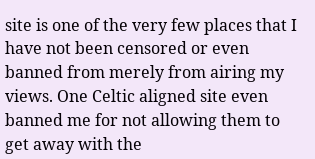site is one of the very few places that I have not been censored or even banned from merely from airing my views. One Celtic aligned site even banned me for not allowing them to get away with the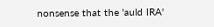nonsense that the 'auld IRA'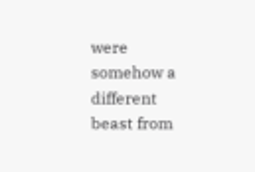were somehow a different beast from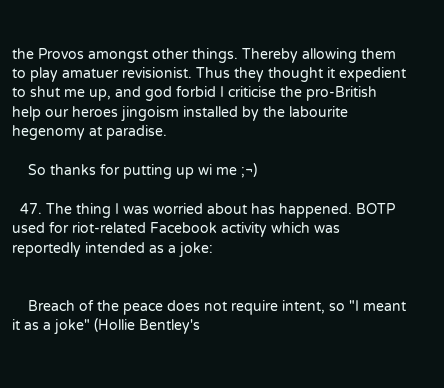the Provos amongst other things. Thereby allowing them to play amatuer revisionist. Thus they thought it expedient to shut me up, and god forbid I criticise the pro-British help our heroes jingoism installed by the labourite hegenomy at paradise.

    So thanks for putting up wi me ;¬)

  47. The thing I was worried about has happened. BOTP used for riot-related Facebook activity which was reportedly intended as a joke:


    Breach of the peace does not require intent, so "I meant it as a joke" (Hollie Bentley's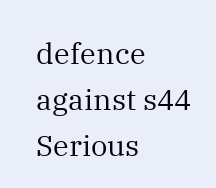defence against s44 Serious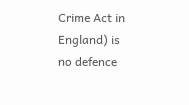Crime Act in England) is no defence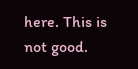here. This is not good.